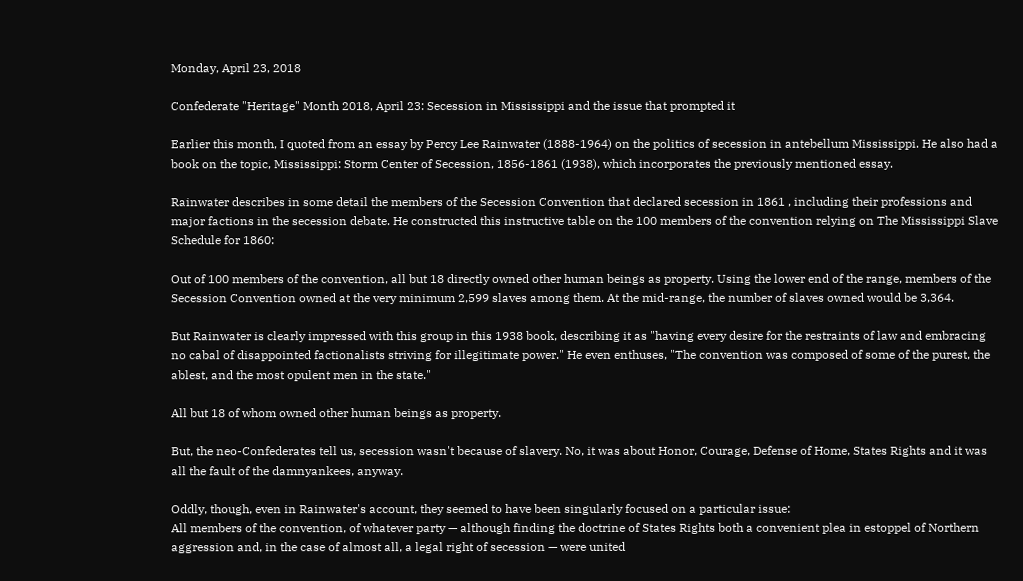Monday, April 23, 2018

Confederate "Heritage" Month 2018, April 23: Secession in Mississippi and the issue that prompted it

Earlier this month, I quoted from an essay by Percy Lee Rainwater (1888-1964) on the politics of secession in antebellum Mississippi. He also had a book on the topic, Mississippi: Storm Center of Secession, 1856-1861 (1938), which incorporates the previously mentioned essay.

Rainwater describes in some detail the members of the Secession Convention that declared secession in 1861 , including their professions and major factions in the secession debate. He constructed this instructive table on the 100 members of the convention relying on The Mississippi Slave Schedule for 1860:

Out of 100 members of the convention, all but 18 directly owned other human beings as property. Using the lower end of the range, members of the Secession Convention owned at the very minimum 2,599 slaves among them. At the mid-range, the number of slaves owned would be 3,364.

But Rainwater is clearly impressed with this group in this 1938 book, describing it as "having every desire for the restraints of law and embracing no cabal of disappointed factionalists striving for illegitimate power." He even enthuses, "The convention was composed of some of the purest, the ablest, and the most opulent men in the state."

All but 18 of whom owned other human beings as property.

But, the neo-Confederates tell us, secession wasn't because of slavery. No, it was about Honor, Courage, Defense of Home, States Rights and it was all the fault of the damnyankees, anyway.

Oddly, though, even in Rainwater's account, they seemed to have been singularly focused on a particular issue:
All members of the convention, of whatever party — although finding the doctrine of States Rights both a convenient plea in estoppel of Northern aggression and, in the case of almost all, a legal right of secession — were united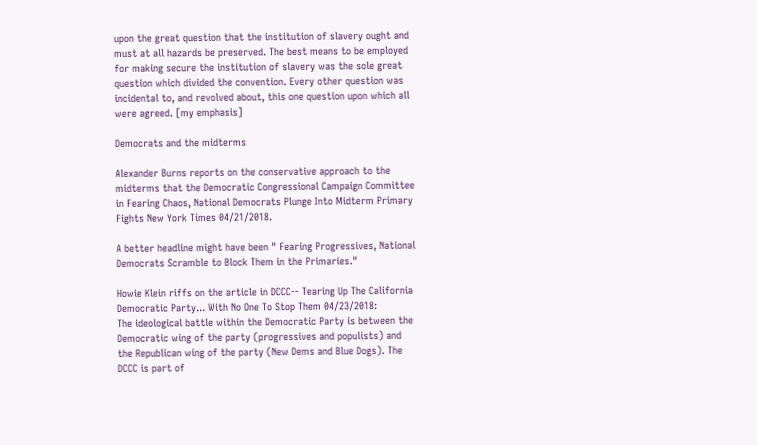upon the great question that the institution of slavery ought and must at all hazards be preserved. The best means to be employed for making secure the institution of slavery was the sole great question which divided the convention. Every other question was incidental to, and revolved about, this one question upon which all were agreed. [my emphasis]

Democrats and the midterms

Alexander Burns reports on the conservative approach to the midterms that the Democratic Congressional Campaign Committee in Fearing Chaos, National Democrats Plunge Into Midterm Primary Fights New York Times 04/21/2018.

A better headline might have been " Fearing Progressives, National Democrats Scramble to Block Them in the Primaries."

Howie Klein riffs on the article in DCCC-- Tearing Up The California Democratic Party... With No One To Stop Them 04/23/2018:
The ideological battle within the Democratic Party is between the Democratic wing of the party (progressives and populists) and the Republican wing of the party (New Dems and Blue Dogs). The DCCC is part of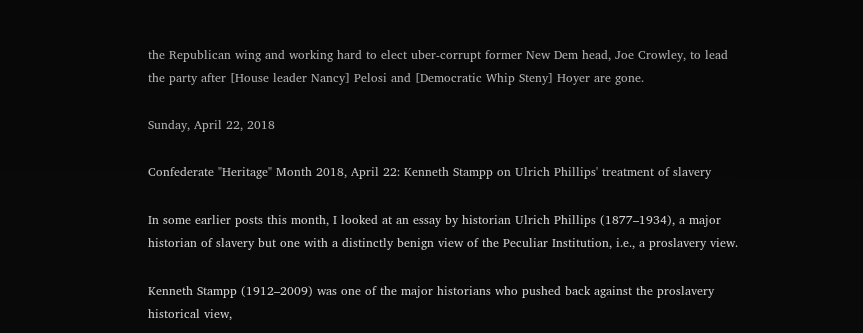the Republican wing and working hard to elect uber-corrupt former New Dem head, Joe Crowley, to lead the party after [House leader Nancy] Pelosi and [Democratic Whip Steny] Hoyer are gone.

Sunday, April 22, 2018

Confederate "Heritage" Month 2018, April 22: Kenneth Stampp on Ulrich Phillips' treatment of slavery

In some earlier posts this month, I looked at an essay by historian Ulrich Phillips (1877–1934), a major historian of slavery but one with a distinctly benign view of the Peculiar Institution, i.e., a proslavery view.

Kenneth Stampp (1912–2009) was one of the major historians who pushed back against the proslavery historical view,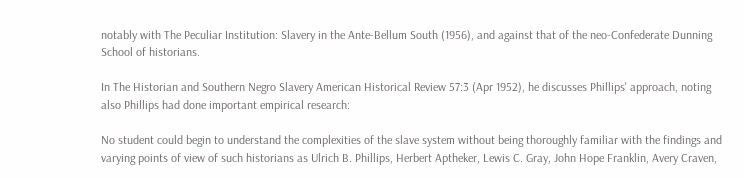notably with The Peculiar Institution: Slavery in the Ante-Bellum South (1956), and against that of the neo-Confederate Dunning School of historians.

In The Historian and Southern Negro Slavery American Historical Review 57:3 (Apr 1952), he discusses Phillips' approach, noting also Phillips had done important empirical research:

No student could begin to understand the complexities of the slave system without being thoroughly familiar with the findings and varying points of view of such historians as Ulrich B. Phillips, Herbert Aptheker, Lewis C. Gray, John Hope Franklin, Avery Craven,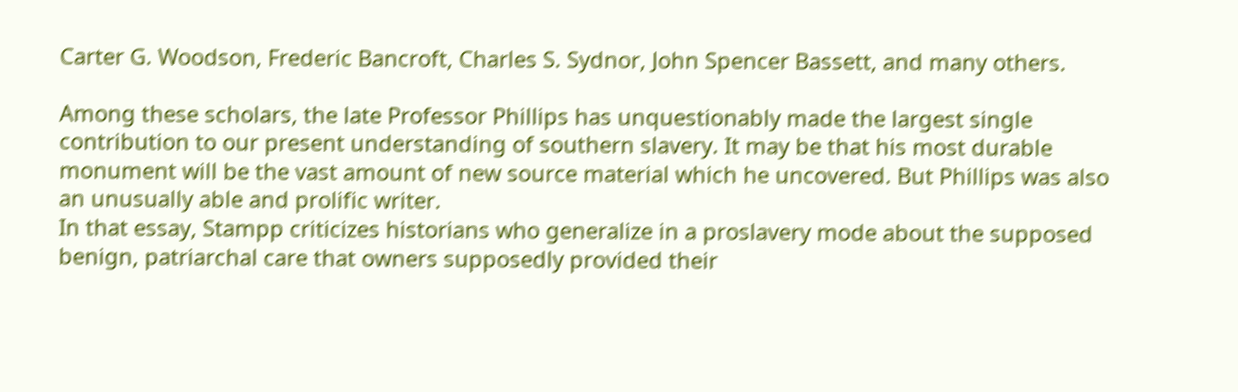Carter G. Woodson, Frederic Bancroft, Charles S. Sydnor, John Spencer Bassett, and many others.

Among these scholars, the late Professor Phillips has unquestionably made the largest single contribution to our present understanding of southern slavery. It may be that his most durable monument will be the vast amount of new source material which he uncovered. But Phillips was also an unusually able and prolific writer.
In that essay, Stampp criticizes historians who generalize in a proslavery mode about the supposed benign, patriarchal care that owners supposedly provided their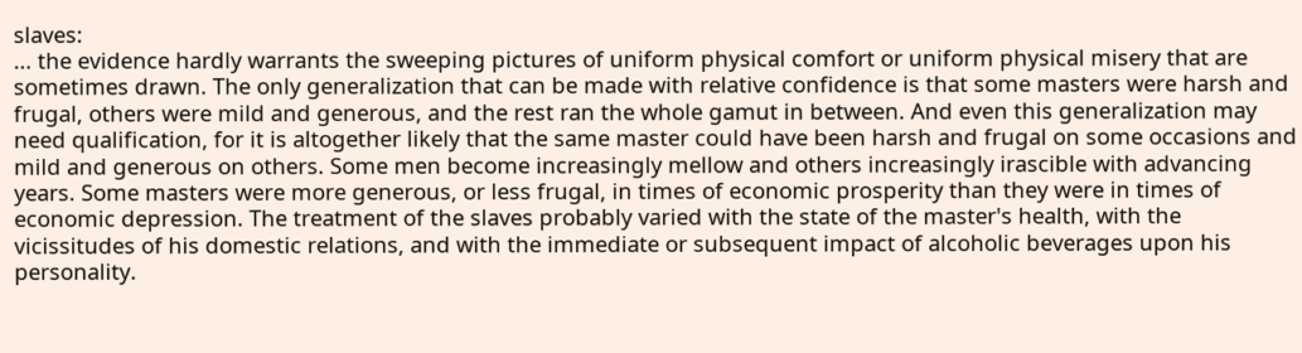slaves:
... the evidence hardly warrants the sweeping pictures of uniform physical comfort or uniform physical misery that are sometimes drawn. The only generalization that can be made with relative confidence is that some masters were harsh and frugal, others were mild and generous, and the rest ran the whole gamut in between. And even this generalization may need qualification, for it is altogether likely that the same master could have been harsh and frugal on some occasions and mild and generous on others. Some men become increasingly mellow and others increasingly irascible with advancing years. Some masters were more generous, or less frugal, in times of economic prosperity than they were in times of economic depression. The treatment of the slaves probably varied with the state of the master's health, with the vicissitudes of his domestic relations, and with the immediate or subsequent impact of alcoholic beverages upon his personality.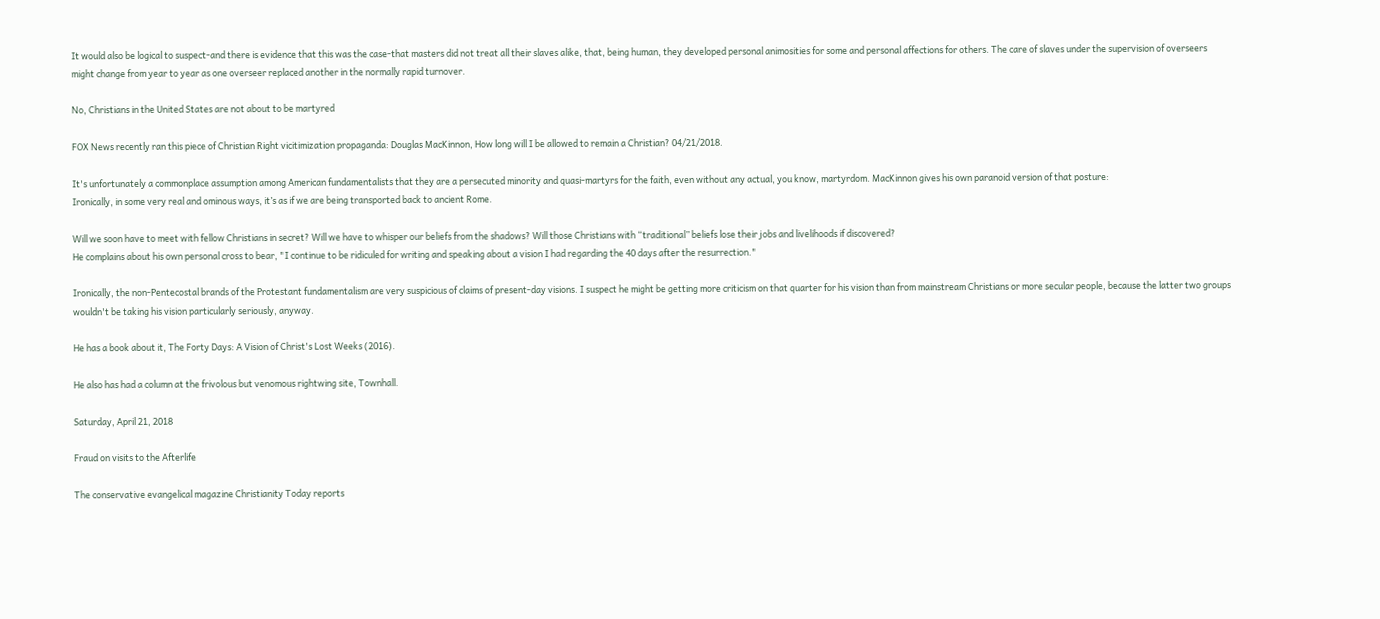It would also be logical to suspect-and there is evidence that this was the case-that masters did not treat all their slaves alike, that, being human, they developed personal animosities for some and personal affections for others. The care of slaves under the supervision of overseers might change from year to year as one overseer replaced another in the normally rapid turnover.

No, Christians in the United States are not about to be martyred

FOX News recently ran this piece of Christian Right vicitimization propaganda: Douglas MacKinnon, How long will I be allowed to remain a Christian? 04/21/2018.

It's unfortunately a commonplace assumption among American fundamentalists that they are a persecuted minority and quasi-martyrs for the faith, even without any actual, you know, martyrdom. MacKinnon gives his own paranoid version of that posture:
Ironically, in some very real and ominous ways, it’s as if we are being transported back to ancient Rome.

Will we soon have to meet with fellow Christians in secret? Will we have to whisper our beliefs from the shadows? Will those Christians with “traditional” beliefs lose their jobs and livelihoods if discovered?
He complains about his own personal cross to bear, "I continue to be ridiculed for writing and speaking about a vision I had regarding the 40 days after the resurrection."

Ironically, the non-Pentecostal brands of the Protestant fundamentalism are very suspicious of claims of present-day visions. I suspect he might be getting more criticism on that quarter for his vision than from mainstream Christians or more secular people, because the latter two groups wouldn't be taking his vision particularly seriously, anyway.

He has a book about it, The Forty Days: A Vision of Christ's Lost Weeks (2016).

He also has had a column at the frivolous but venomous rightwing site, Townhall.

Saturday, April 21, 2018

Fraud on visits to the Afterlife

The conservative evangelical magazine Christianity Today reports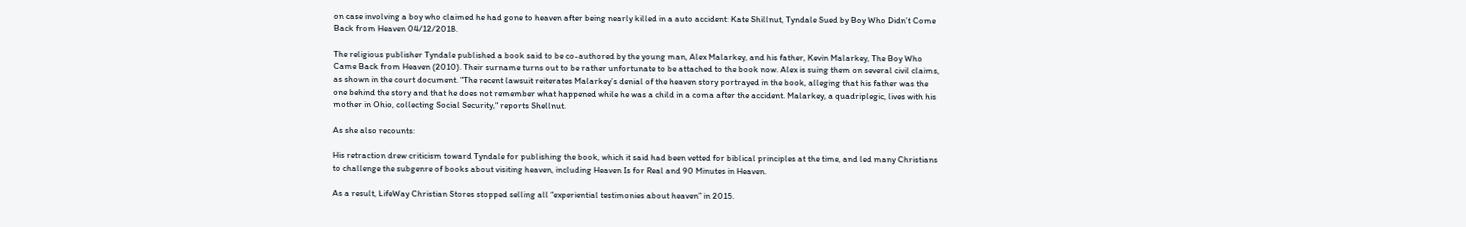on case involving a boy who claimed he had gone to heaven after being nearly killed in a auto accident: Kate Shillnut, Tyndale Sued by Boy Who Didn’t Come Back from Heaven 04/12/2018.

The religious publisher Tyndale published a book said to be co-authored by the young man, Alex Malarkey, and his father, Kevin Malarkey, The Boy Who Came Back from Heaven (2010). Their surname turns out to be rather unfortunate to be attached to the book now. Alex is suing them on several civil claims, as shown in the court document. "The recent lawsuit reiterates Malarkey’s denial of the heaven story portrayed in the book, alleging that his father was the one behind the story and that he does not remember what happened while he was a child in a coma after the accident. Malarkey, a quadriplegic, lives with his mother in Ohio, collecting Social Security," reports Shellnut.

As she also recounts:

His retraction drew criticism toward Tyndale for publishing the book, which it said had been vetted for biblical principles at the time, and led many Christians to challenge the subgenre of books about visiting heaven, including Heaven Is for Real and 90 Minutes in Heaven.

As a result, LifeWay Christian Stores stopped selling all “experiential testimonies about heaven” in 2015.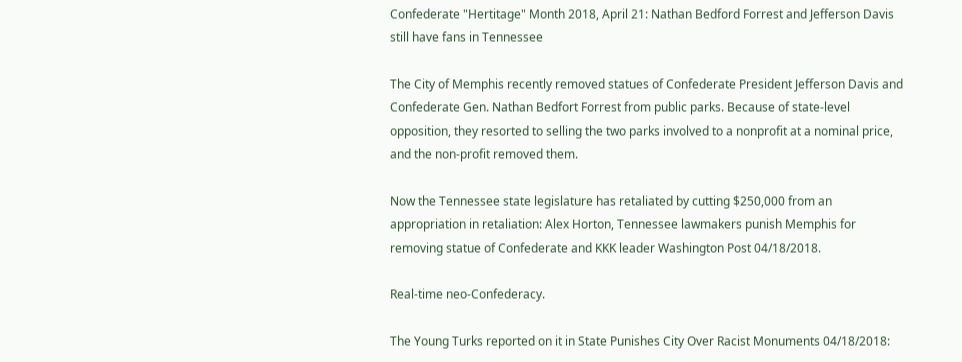Confederate "Hertitage" Month 2018, April 21: Nathan Bedford Forrest and Jefferson Davis still have fans in Tennessee

The City of Memphis recently removed statues of Confederate President Jefferson Davis and Confederate Gen. Nathan Bedfort Forrest from public parks. Because of state-level opposition, they resorted to selling the two parks involved to a nonprofit at a nominal price, and the non-profit removed them.

Now the Tennessee state legislature has retaliated by cutting $250,000 from an appropriation in retaliation: Alex Horton, Tennessee lawmakers punish Memphis for removing statue of Confederate and KKK leader Washington Post 04/18/2018.

Real-time neo-Confederacy.

The Young Turks reported on it in State Punishes City Over Racist Monuments 04/18/2018: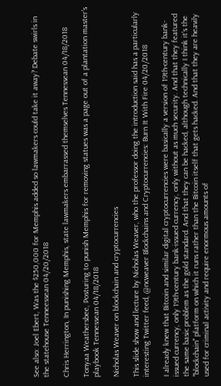See also: Joel Ebert, Was the $250,000 for Memphis added so lawmakers could take it away? Debate swirls in the statehouse Tenneessean 04/20/2018

Chris Herrington, In punishing Memphis, state lawmakers embarrassed themselves Tennessean 04/18/2018

Tonyaa Weathersbee, Posturing to punish Memphis for removing statues was a page out of a plantation master's playbook Tennessean 04/18/2018

Nicholas Weaver on blockchain and cryptocurrencies

This slide show and lecture by Nicholas Weaver, who the professor doing the introduction said has a particularly interesting Twitter feed, @ncweaver Blockchains and Cryptocurrencies: Burn It With Fire 04/20/2018

I already knew that Bitcoin and similar digital cryptocurrencies were basically a version of 19th-century bank-issued currency, only 19th-century bank-issued currency, only without as much security. And that they featured the same basic problem as the gold standard. And that they can be hacked, although technically I think it's the "blockchain" platform on which it runs rather than the Bitcoin itself that gets hacked. And that they are heavily used for criminal activity and require enormous amounts of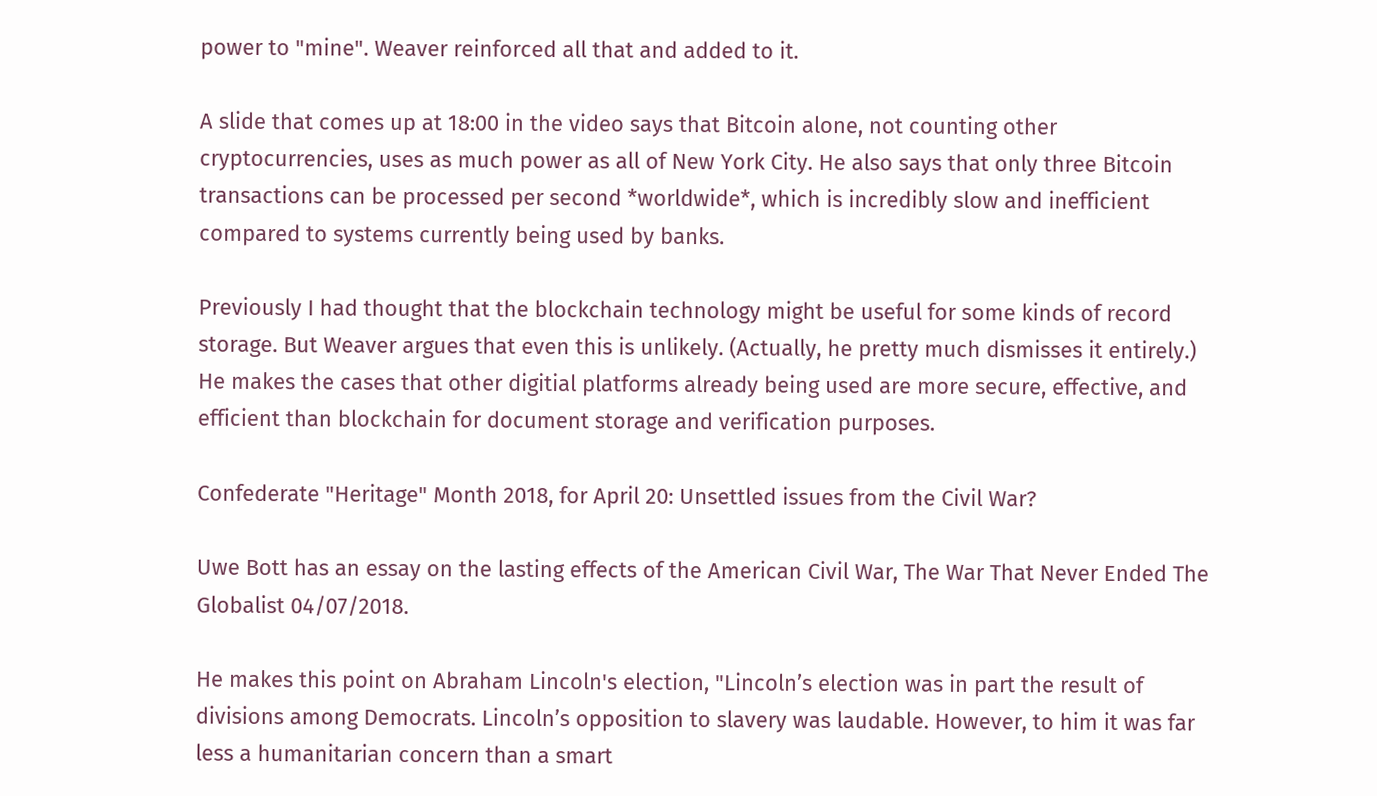power to "mine". Weaver reinforced all that and added to it.

A slide that comes up at 18:00 in the video says that Bitcoin alone, not counting other cryptocurrencies, uses as much power as all of New York City. He also says that only three Bitcoin transactions can be processed per second *worldwide*, which is incredibly slow and inefficient compared to systems currently being used by banks.

Previously I had thought that the blockchain technology might be useful for some kinds of record storage. But Weaver argues that even this is unlikely. (Actually, he pretty much dismisses it entirely.) He makes the cases that other digitial platforms already being used are more secure, effective, and efficient than blockchain for document storage and verification purposes.

Confederate "Heritage" Month 2018, for April 20: Unsettled issues from the Civil War?

Uwe Bott has an essay on the lasting effects of the American Civil War, The War That Never Ended The Globalist 04/07/2018.

He makes this point on Abraham Lincoln's election, "Lincoln’s election was in part the result of divisions among Democrats. Lincoln’s opposition to slavery was laudable. However, to him it was far less a humanitarian concern than a smart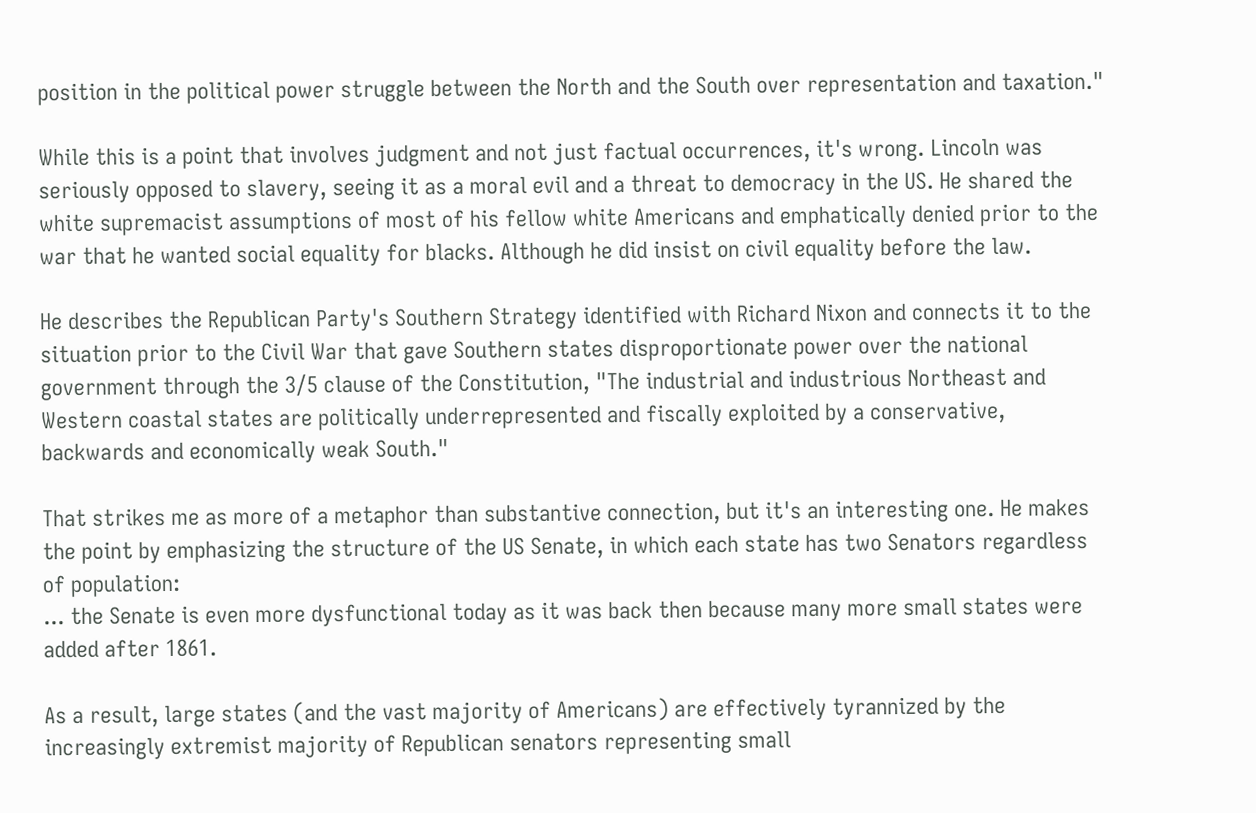position in the political power struggle between the North and the South over representation and taxation."

While this is a point that involves judgment and not just factual occurrences, it's wrong. Lincoln was seriously opposed to slavery, seeing it as a moral evil and a threat to democracy in the US. He shared the white supremacist assumptions of most of his fellow white Americans and emphatically denied prior to the war that he wanted social equality for blacks. Although he did insist on civil equality before the law.

He describes the Republican Party's Southern Strategy identified with Richard Nixon and connects it to the situation prior to the Civil War that gave Southern states disproportionate power over the national government through the 3/5 clause of the Constitution, "The industrial and industrious Northeast and Western coastal states are politically underrepresented and fiscally exploited by a conservative, backwards and economically weak South."

That strikes me as more of a metaphor than substantive connection, but it's an interesting one. He makes the point by emphasizing the structure of the US Senate, in which each state has two Senators regardless of population:
... the Senate is even more dysfunctional today as it was back then because many more small states were added after 1861.

As a result, large states (and the vast majority of Americans) are effectively tyrannized by the increasingly extremist majority of Republican senators representing small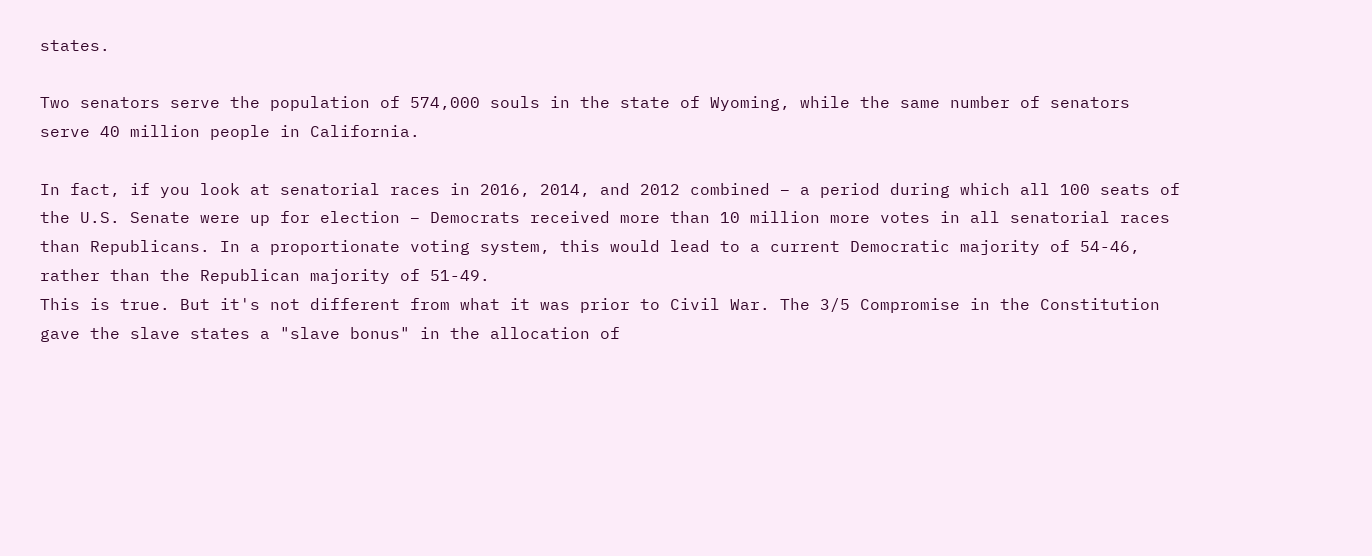states.

Two senators serve the population of 574,000 souls in the state of Wyoming, while the same number of senators serve 40 million people in California.

In fact, if you look at senatorial races in 2016, 2014, and 2012 combined – a period during which all 100 seats of the U.S. Senate were up for election – Democrats received more than 10 million more votes in all senatorial races than Republicans. In a proportionate voting system, this would lead to a current Democratic majority of 54-46, rather than the Republican majority of 51-49.
This is true. But it's not different from what it was prior to Civil War. The 3/5 Compromise in the Constitution gave the slave states a "slave bonus" in the allocation of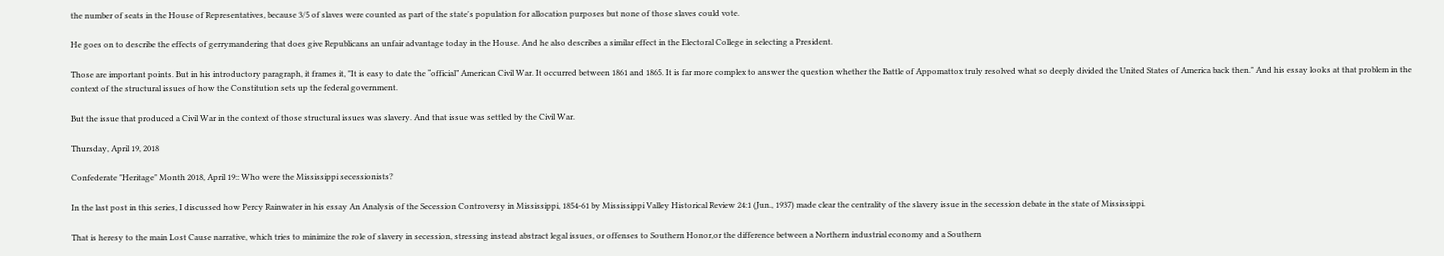the number of seats in the House of Representatives, because 3/5 of slaves were counted as part of the state's population for allocation purposes but none of those slaves could vote.

He goes on to describe the effects of gerrymandering that does give Republicans an unfair advantage today in the House. And he also describes a similar effect in the Electoral College in selecting a President.

Those are important points. But in his introductory paragraph, it frames it, "It is easy to date the “official” American Civil War. It occurred between 1861 and 1865. It is far more complex to answer the question whether the Battle of Appomattox truly resolved what so deeply divided the United States of America back then." And his essay looks at that problem in the context of the structural issues of how the Constitution sets up the federal government.

But the issue that produced a Civil War in the context of those structural issues was slavery. And that issue was settled by the Civil War.

Thursday, April 19, 2018

Confederate "Heritage" Month 2018, April 19:: Who were the Mississippi secessionists?

In the last post in this series, I discussed how Percy Rainwater in his essay An Analysis of the Secession Controversy in Mississippi, 1854-61 by Mississippi Valley Historical Review 24:1 (Jun., 1937) made clear the centrality of the slavery issue in the secession debate in the state of Mississippi.

That is heresy to the main Lost Cause narrative, which tries to minimize the role of slavery in secession, stressing instead abstract legal issues, or offenses to Southern Honor,or the difference between a Northern industrial economy and a Southern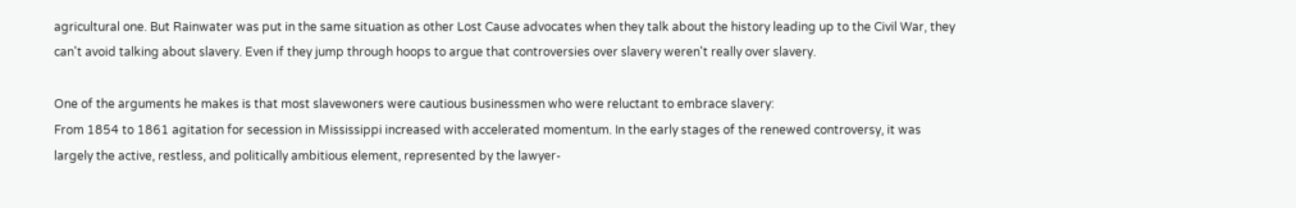agricultural one. But Rainwater was put in the same situation as other Lost Cause advocates when they talk about the history leading up to the Civil War, they can't avoid talking about slavery. Even if they jump through hoops to argue that controversies over slavery weren't really over slavery.

One of the arguments he makes is that most slavewoners were cautious businessmen who were reluctant to embrace slavery:
From 1854 to 1861 agitation for secession in Mississippi increased with accelerated momentum. In the early stages of the renewed controversy, it was largely the active, restless, and politically ambitious element, represented by the lawyer-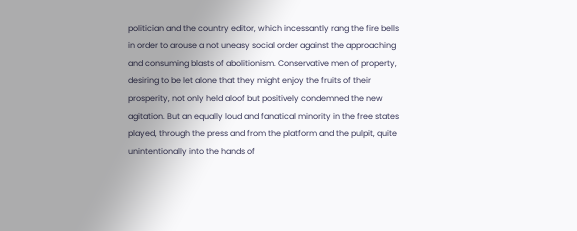politician and the country editor, which incessantly rang the fire bells in order to arouse a not uneasy social order against the approaching and consuming blasts of abolitionism. Conservative men of property, desiring to be let alone that they might enjoy the fruits of their prosperity, not only held aloof but positively condemned the new agitation. But an equally loud and fanatical minority in the free states played, through the press and from the platform and the pulpit, quite unintentionally into the hands of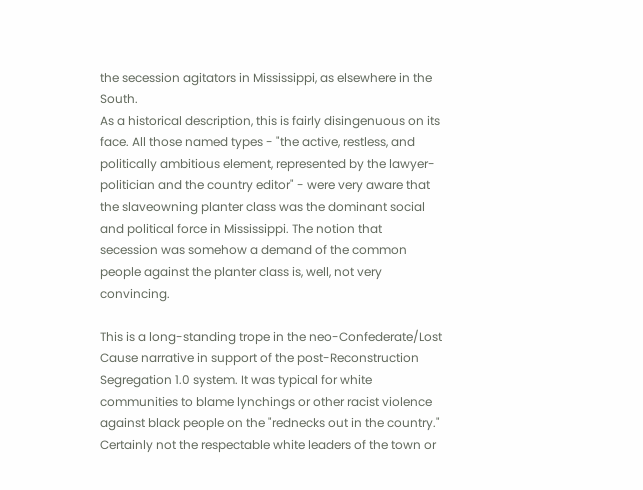the secession agitators in Mississippi, as elsewhere in the South.
As a historical description, this is fairly disingenuous on its face. All those named types - "the active, restless, and politically ambitious element, represented by the lawyer-politician and the country editor" - were very aware that the slaveowning planter class was the dominant social and political force in Mississippi. The notion that secession was somehow a demand of the common people against the planter class is, well, not very convincing.

This is a long-standing trope in the neo-Confederate/Lost Cause narrative in support of the post-Reconstruction Segregation 1.0 system. It was typical for white communities to blame lynchings or other racist violence against black people on the "rednecks out in the country." Certainly not the respectable white leaders of the town or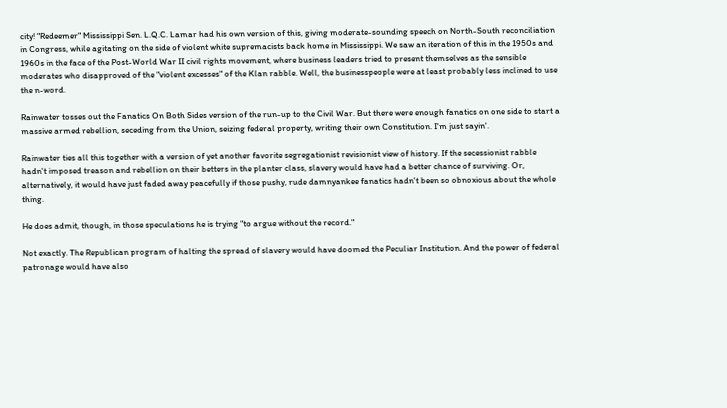city! "Redeemer" Mississippi Sen. L.Q.C. Lamar had his own version of this, giving moderate-sounding speech on North-South reconciliation in Congress, while agitating on the side of violent white supremacists back home in Mississippi. We saw an iteration of this in the 1950s and 1960s in the face of the Post-World War II civil rights movement, where business leaders tried to present themselves as the sensible moderates who disapproved of the "violent excesses" of the Klan rabble. Well, the businesspeople were at least probably less inclined to use the n-word.

Rainwater tosses out the Fanatics On Both Sides version of the run-up to the Civil War. But there were enough fanatics on one side to start a massive armed rebellion, seceding from the Union, seizing federal property, writing their own Constitution. I'm just sayin'.

Rainwater ties all this together with a version of yet another favorite segregationist revisionist view of history. If the secessionist rabble hadn't imposed treason and rebellion on their betters in the planter class, slavery would have had a better chance of surviving. Or, alternatively, it would have just faded away peacefully if those pushy, rude damnyankee fanatics hadn't been so obnoxious about the whole thing.

He does admit, though, in those speculations he is trying "to argue without the record."

Not exactly. The Republican program of halting the spread of slavery would have doomed the Peculiar Institution. And the power of federal patronage would have also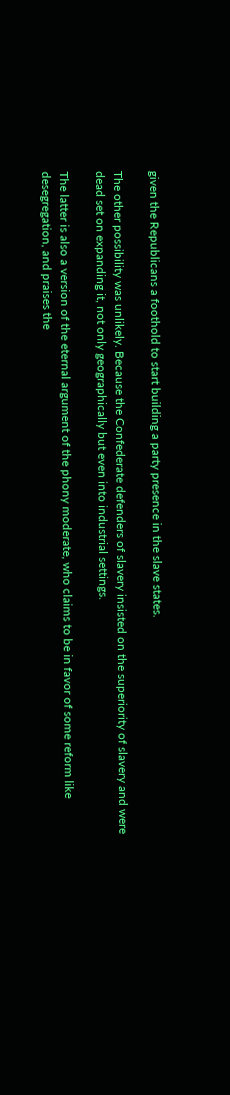given the Republicans a foothold to start building a party presence in the slave states.

The other possibility was unlikely. Because the Confederate defenders of slavery insisted on the superiority of slavery and were dead set on expanding it, not only geographically but even into industrial settings.

The latter is also a version of the eternal argument of the phony moderate, who claims to be in favor of some reform like desegregation, and praises the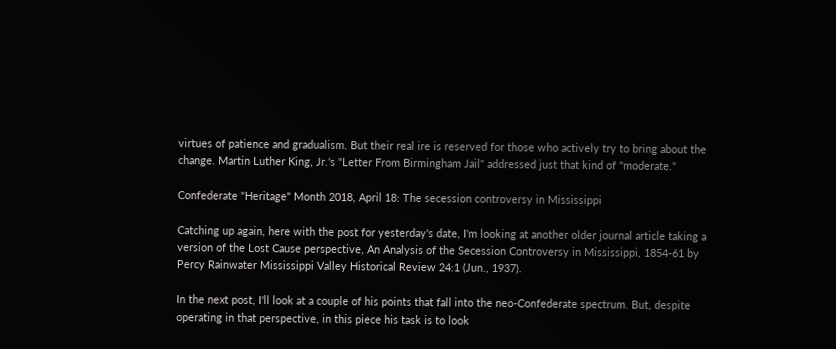virtues of patience and gradualism. But their real ire is reserved for those who actively try to bring about the change. Martin Luther King, Jr.'s "Letter From Birmingham Jail" addressed just that kind of "moderate."

Confederate "Heritage" Month 2018, April 18: The secession controversy in Mississippi

Catching up again, here with the post for yesterday's date, I'm looking at another older journal article taking a version of the Lost Cause perspective, An Analysis of the Secession Controversy in Mississippi, 1854-61 by Percy Rainwater Mississippi Valley Historical Review 24:1 (Jun., 1937).

In the next post, I'll look at a couple of his points that fall into the neo-Confederate spectrum. But, despite operating in that perspective, in this piece his task is to look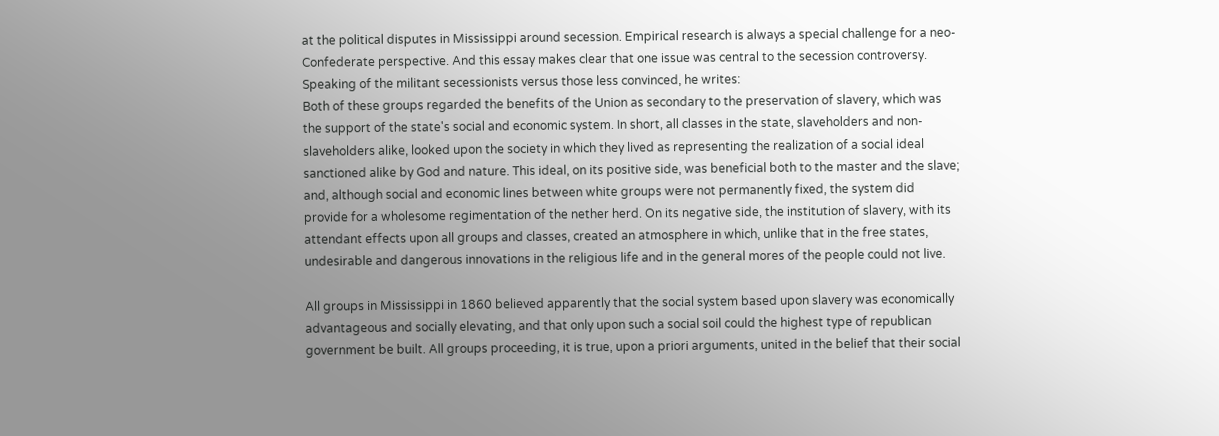at the political disputes in Mississippi around secession. Empirical research is always a special challenge for a neo-Confederate perspective. And this essay makes clear that one issue was central to the secession controversy. Speaking of the militant secessionists versus those less convinced, he writes:
Both of these groups regarded the benefits of the Union as secondary to the preservation of slavery, which was the support of the state's social and economic system. In short, all classes in the state, slaveholders and non-slaveholders alike, looked upon the society in which they lived as representing the realization of a social ideal sanctioned alike by God and nature. This ideal, on its positive side, was beneficial both to the master and the slave; and, although social and economic lines between white groups were not permanently fixed, the system did provide for a wholesome regimentation of the nether herd. On its negative side, the institution of slavery, with its attendant effects upon all groups and classes, created an atmosphere in which, unlike that in the free states, undesirable and dangerous innovations in the religious life and in the general mores of the people could not live.

All groups in Mississippi in 1860 believed apparently that the social system based upon slavery was economically advantageous and socially elevating, and that only upon such a social soil could the highest type of republican government be built. All groups proceeding, it is true, upon a priori arguments, united in the belief that their social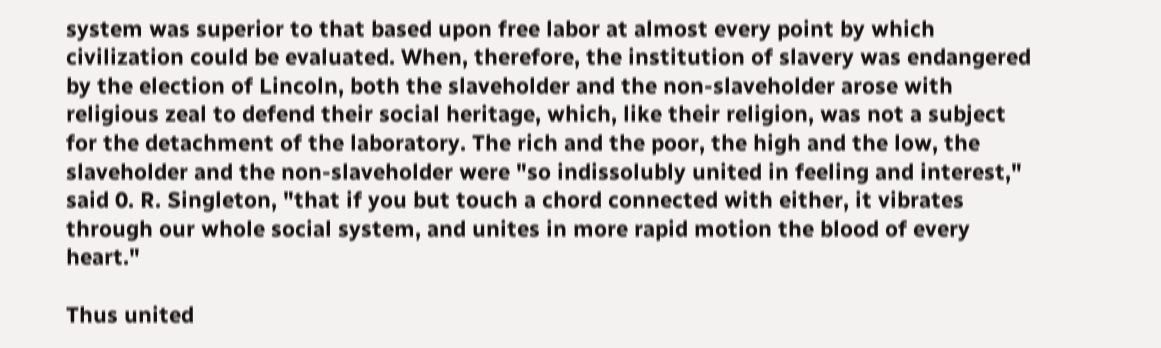system was superior to that based upon free labor at almost every point by which civilization could be evaluated. When, therefore, the institution of slavery was endangered by the election of Lincoln, both the slaveholder and the non-slaveholder arose with religious zeal to defend their social heritage, which, like their religion, was not a subject for the detachment of the laboratory. The rich and the poor, the high and the low, the slaveholder and the non-slaveholder were "so indissolubly united in feeling and interest," said 0. R. Singleton, "that if you but touch a chord connected with either, it vibrates through our whole social system, and unites in more rapid motion the blood of every heart."

Thus united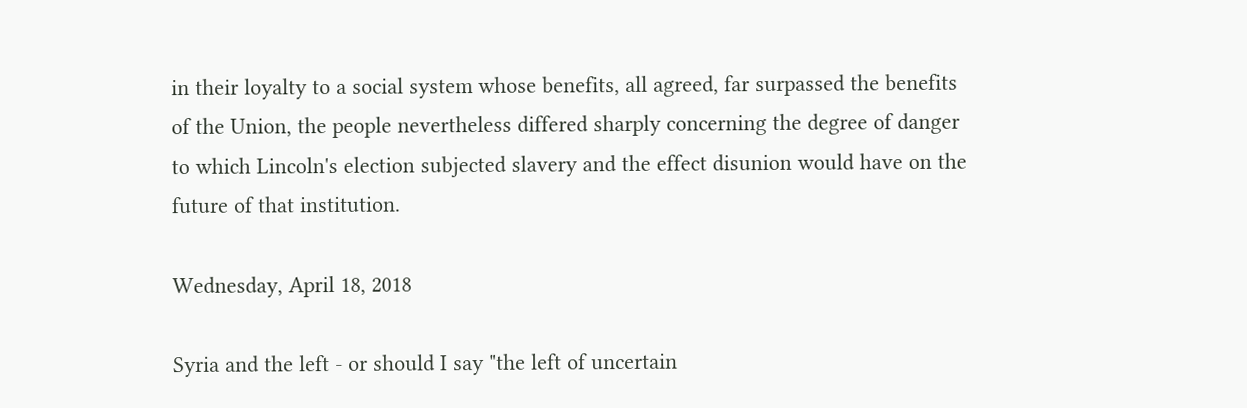in their loyalty to a social system whose benefits, all agreed, far surpassed the benefits of the Union, the people nevertheless differed sharply concerning the degree of danger to which Lincoln's election subjected slavery and the effect disunion would have on the future of that institution.

Wednesday, April 18, 2018

Syria and the left - or should I say "the left of uncertain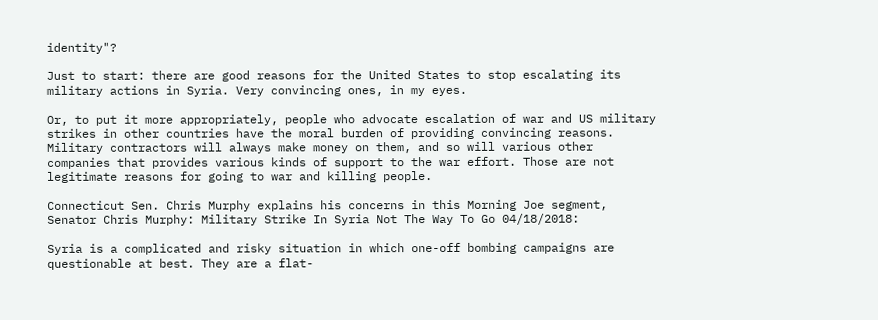identity"?

Just to start: there are good reasons for the United States to stop escalating its military actions in Syria. Very convincing ones, in my eyes.

Or, to put it more appropriately, people who advocate escalation of war and US military strikes in other countries have the moral burden of providing convincing reasons. Military contractors will always make money on them, and so will various other companies that provides various kinds of support to the war effort. Those are not legitimate reasons for going to war and killing people.

Connecticut Sen. Chris Murphy explains his concerns in this Morning Joe segment, Senator Chris Murphy: Military Strike In Syria Not The Way To Go 04/18/2018:

Syria is a complicated and risky situation in which one-off bombing campaigns are questionable at best. They are a flat-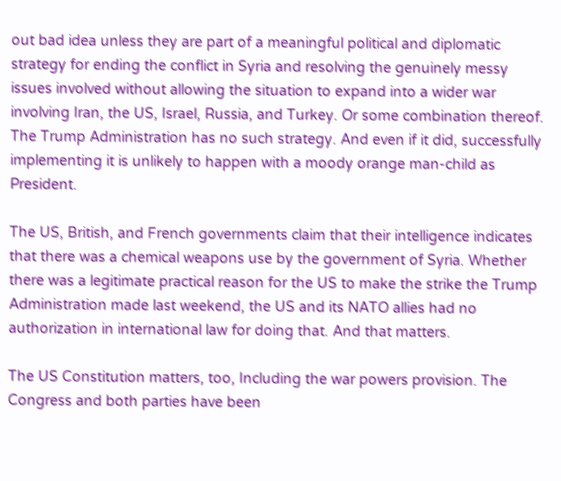out bad idea unless they are part of a meaningful political and diplomatic strategy for ending the conflict in Syria and resolving the genuinely messy issues involved without allowing the situation to expand into a wider war involving Iran, the US, Israel, Russia, and Turkey. Or some combination thereof. The Trump Administration has no such strategy. And even if it did, successfully implementing it is unlikely to happen with a moody orange man-child as President.

The US, British, and French governments claim that their intelligence indicates that there was a chemical weapons use by the government of Syria. Whether there was a legitimate practical reason for the US to make the strike the Trump Administration made last weekend, the US and its NATO allies had no authorization in international law for doing that. And that matters.

The US Constitution matters, too, Including the war powers provision. The Congress and both parties have been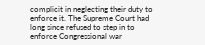complicit in neglecting their duty to enforce it. The Supreme Court had long since refused to step in to enforce Congressional war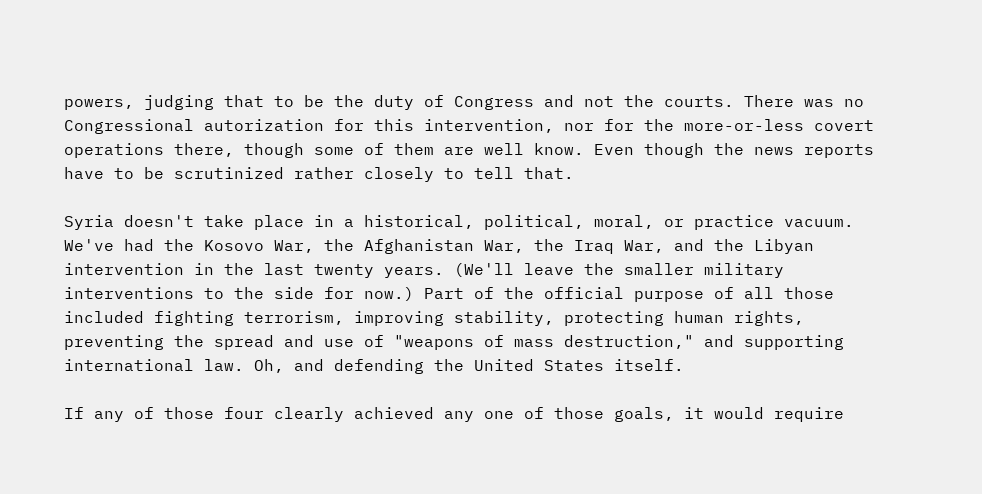powers, judging that to be the duty of Congress and not the courts. There was no Congressional autorization for this intervention, nor for the more-or-less covert operations there, though some of them are well know. Even though the news reports have to be scrutinized rather closely to tell that.

Syria doesn't take place in a historical, political, moral, or practice vacuum. We've had the Kosovo War, the Afghanistan War, the Iraq War, and the Libyan intervention in the last twenty years. (We'll leave the smaller military interventions to the side for now.) Part of the official purpose of all those included fighting terrorism, improving stability, protecting human rights, preventing the spread and use of "weapons of mass destruction," and supporting international law. Oh, and defending the United States itself.

If any of those four clearly achieved any one of those goals, it would require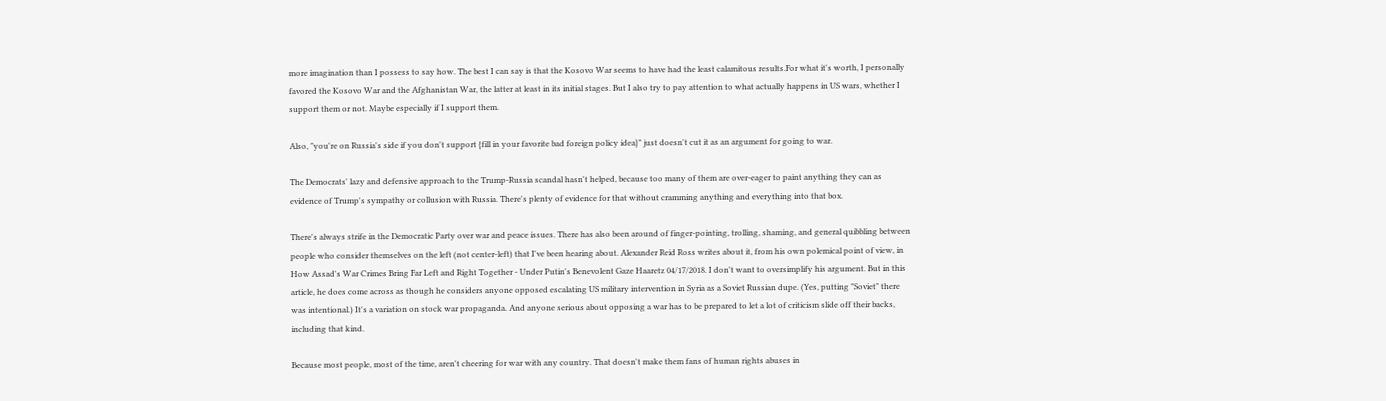more imagination than I possess to say how. The best I can say is that the Kosovo War seems to have had the least calamitous results.For what it's worth, I personally favored the Kosovo War and the Afghanistan War, the latter at least in its initial stages. But I also try to pay attention to what actually happens in US wars, whether I support them or not. Maybe especially if I support them.

Also, "you're on Russia's side if you don't support {fill in your favorite bad foreign policy idea}" just doesn't cut it as an argument for going to war.

The Democrats' lazy and defensive approach to the Trump-Russia scandal hasn't helped, because too many of them are over-eager to paint anything they can as evidence of Trump's sympathy or collusion with Russia. There's plenty of evidence for that without cramming anything and everything into that box.

There's always strife in the Democratic Party over war and peace issues. There has also been around of finger-pointing, trolling, shaming, and general quibbling between people who consider themselves on the left (not center-left) that I've been hearing about. Alexander Reid Ross writes about it, from his own polemical point of view, in How Assad's War Crimes Bring Far Left and Right Together - Under Putin's Benevolent Gaze Haaretz 04/17/2018. I don't want to oversimplify his argument. But in this article, he does come across as though he considers anyone opposed escalating US military intervention in Syria as a Soviet Russian dupe. (Yes, putting "Soviet" there was intentional.) It's a variation on stock war propaganda. And anyone serious about opposing a war has to be prepared to let a lot of criticism slide off their backs, including that kind.

Because most people, most of the time, aren't cheering for war with any country. That doesn't make them fans of human rights abuses in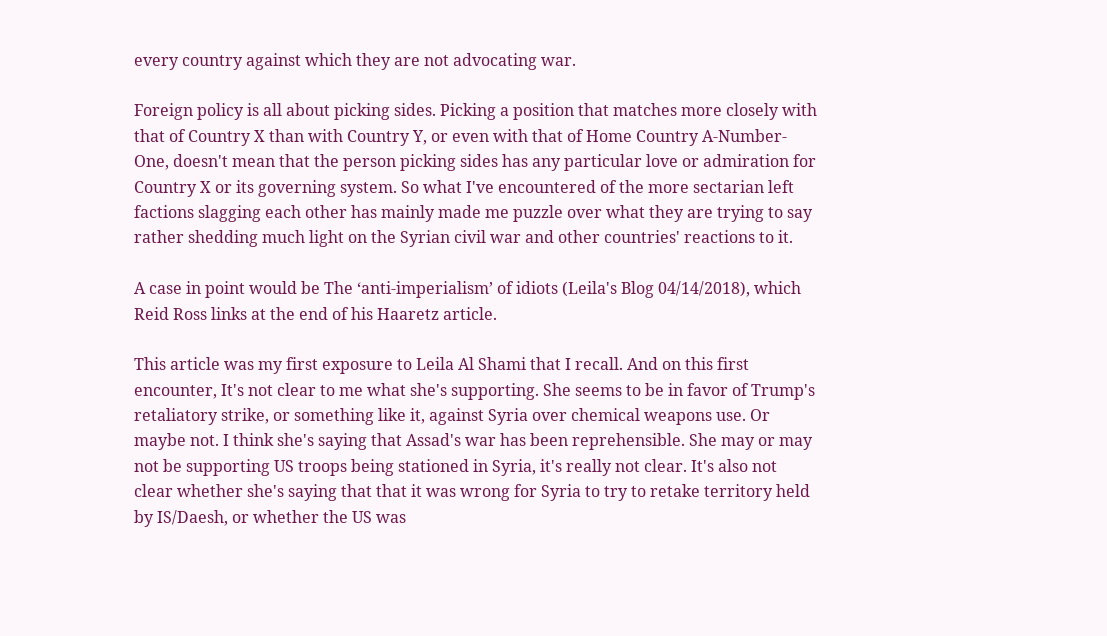every country against which they are not advocating war.

Foreign policy is all about picking sides. Picking a position that matches more closely with that of Country X than with Country Y, or even with that of Home Country A-Number-One, doesn't mean that the person picking sides has any particular love or admiration for Country X or its governing system. So what I've encountered of the more sectarian left factions slagging each other has mainly made me puzzle over what they are trying to say rather shedding much light on the Syrian civil war and other countries' reactions to it.

A case in point would be The ‘anti-imperialism’ of idiots (Leila's Blog 04/14/2018), which Reid Ross links at the end of his Haaretz article.

This article was my first exposure to Leila Al Shami that I recall. And on this first encounter, It's not clear to me what she's supporting. She seems to be in favor of Trump's retaliatory strike, or something like it, against Syria over chemical weapons use. Or maybe not. I think she's saying that Assad's war has been reprehensible. She may or may not be supporting US troops being stationed in Syria, it's really not clear. It's also not clear whether she's saying that that it was wrong for Syria to try to retake territory held by IS/Daesh, or whether the US was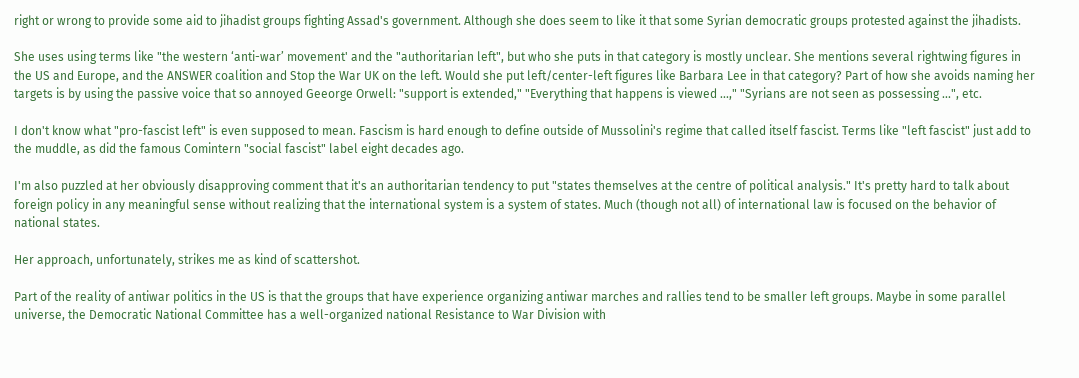right or wrong to provide some aid to jihadist groups fighting Assad's government. Although she does seem to like it that some Syrian democratic groups protested against the jihadists.

She uses using terms like "the western ‘anti-war’ movement' and the "authoritarian left", but who she puts in that category is mostly unclear. She mentions several rightwing figures in the US and Europe, and the ANSWER coalition and Stop the War UK on the left. Would she put left/center-left figures like Barbara Lee in that category? Part of how she avoids naming her targets is by using the passive voice that so annoyed Geeorge Orwell: "support is extended," "Everything that happens is viewed ...," "Syrians are not seen as possessing ...", etc.

I don't know what "pro-fascist left" is even supposed to mean. Fascism is hard enough to define outside of Mussolini's regime that called itself fascist. Terms like "left fascist" just add to the muddle, as did the famous Comintern "social fascist" label eight decades ago.

I'm also puzzled at her obviously disapproving comment that it's an authoritarian tendency to put "states themselves at the centre of political analysis." It's pretty hard to talk about foreign policy in any meaningful sense without realizing that the international system is a system of states. Much (though not all) of international law is focused on the behavior of national states.

Her approach, unfortunately, strikes me as kind of scattershot.

Part of the reality of antiwar politics in the US is that the groups that have experience organizing antiwar marches and rallies tend to be smaller left groups. Maybe in some parallel universe, the Democratic National Committee has a well-organized national Resistance to War Division with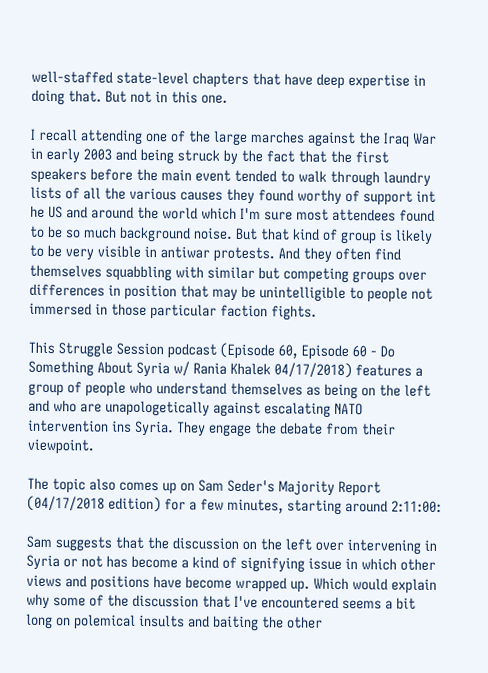well-staffed state-level chapters that have deep expertise in doing that. But not in this one.

I recall attending one of the large marches against the Iraq War in early 2003 and being struck by the fact that the first speakers before the main event tended to walk through laundry lists of all the various causes they found worthy of support int he US and around the world which I'm sure most attendees found to be so much background noise. But that kind of group is likely to be very visible in antiwar protests. And they often find themselves squabbling with similar but competing groups over differences in position that may be unintelligible to people not immersed in those particular faction fights.

This Struggle Session podcast (Episode 60, Episode 60 - Do Something About Syria w/ Rania Khalek 04/17/2018) features a group of people who understand themselves as being on the left and who are unapologetically against escalating NATO intervention ins Syria. They engage the debate from their viewpoint.

The topic also comes up on Sam Seder's Majority Report (04/17/2018 edition) for a few minutes, starting around 2:11:00:

Sam suggests that the discussion on the left over intervening in Syria or not has become a kind of signifying issue in which other views and positions have become wrapped up. Which would explain why some of the discussion that I've encountered seems a bit long on polemical insults and baiting the other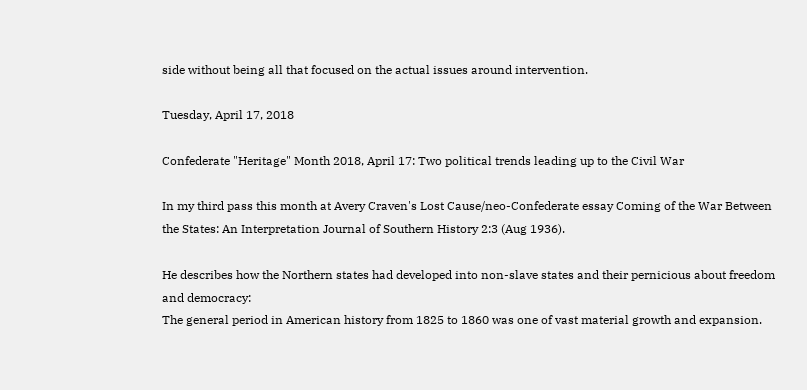side without being all that focused on the actual issues around intervention.

Tuesday, April 17, 2018

Confederate "Heritage" Month 2018, April 17: Two political trends leading up to the Civil War

In my third pass this month at Avery Craven's Lost Cause/neo-Confederate essay Coming of the War Between the States: An Interpretation Journal of Southern History 2:3 (Aug 1936).

He describes how the Northern states had developed into non-slave states and their pernicious about freedom and democracy:
The general period in American history from 1825 to 1860 was one of vast material growth and expansion.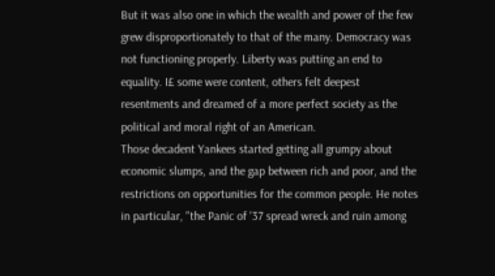But it was also one in which the wealth and power of the few grew disproportionately to that of the many. Democracy was not functioning properly. Liberty was putting an end to equality. I£ some were content, others felt deepest resentments and dreamed of a more perfect society as the political and moral right of an American.
Those decadent Yankees started getting all grumpy about economic slumps, and the gap between rich and poor, and the restrictions on opportunities for the common people. He notes in particular, "the Panic of '37 spread wreck and ruin among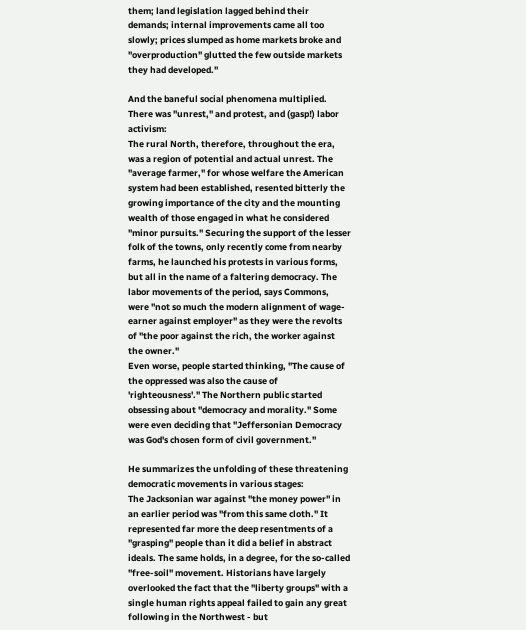them; land legislation lagged behind their demands; internal improvements came all too slowly; prices slumped as home markets broke and "overproduction" glutted the few outside markets they had developed."

And the baneful social phenomena multiplied. There was "unrest," and protest, and (gasp!) labor activism:
The rural North, therefore, throughout the era, was a region of potential and actual unrest. The "average farmer," for whose welfare the American system had been established, resented bitterly the growing importance of the city and the mounting wealth of those engaged in what he considered "minor pursuits." Securing the support of the lesser folk of the towns, only recently come from nearby farms, he launched his protests in various forms, but all in the name of a faltering democracy. The labor movements of the period, says Commons, were "not so much the modern alignment of wage-earner against employer" as they were the revolts of "the poor against the rich, the worker against the owner."
Even worse, people started thinking, "The cause of the oppressed was also the cause of 'righteousness'." The Northern public started obsessing about "democracy and morality." Some were even deciding that "Jeffersonian Democracy was God's chosen form of civil government."

He summarizes the unfolding of these threatening democratic movements in various stages:
The Jacksonian war against "the money power" in an earlier period was "from this same cloth." It represented far more the deep resentments of a "grasping" people than it did a belief in abstract ideals. The same holds, in a degree, for the so-called "free-soil" movement. Historians have largely overlooked the fact that the "liberty groups" with a single human rights appeal failed to gain any great following in the Northwest - but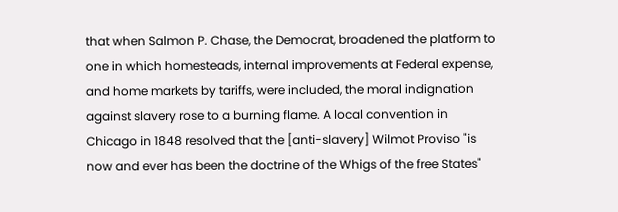that when Salmon P. Chase, the Democrat, broadened the platform to one in which homesteads, internal improvements at Federal expense, and home markets by tariffs, were included, the moral indignation against slavery rose to a burning flame. A local convention in Chicago in 1848 resolved that the [anti-slavery] Wilmot Proviso "is now and ever has been the doctrine of the Whigs of the free States"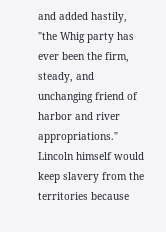and added hastily, "the Whig party has ever been the firm, steady, and unchanging friend of harbor and river appropriations." Lincoln himself would keep slavery from the territories because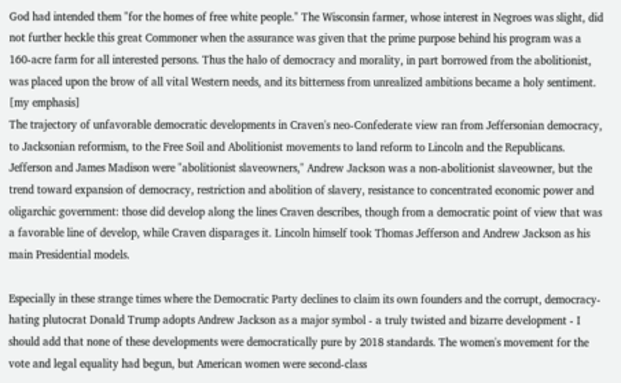God had intended them "for the homes of free white people." The Wisconsin farmer, whose interest in Negroes was slight, did not further heckle this great Commoner when the assurance was given that the prime purpose behind his program was a 160-acre farm for all interested persons. Thus the halo of democracy and morality, in part borrowed from the abolitionist, was placed upon the brow of all vital Western needs, and its bitterness from unrealized ambitions became a holy sentiment. [my emphasis]
The trajectory of unfavorable democratic developments in Craven's neo-Confederate view ran from Jeffersonian democracy, to Jacksonian reformism, to the Free Soil and Abolitionist movements to land reform to Lincoln and the Republicans. Jefferson and James Madison were "abolitionist slaveowners," Andrew Jackson was a non-abolitionist slaveowner, but the trend toward expansion of democracy, restriction and abolition of slavery, resistance to concentrated economic power and oligarchic government: those did develop along the lines Craven describes, though from a democratic point of view that was a favorable line of develop, while Craven disparages it. Lincoln himself took Thomas Jefferson and Andrew Jackson as his main Presidential models.

Especially in these strange times where the Democratic Party declines to claim its own founders and the corrupt, democracy-hating plutocrat Donald Trump adopts Andrew Jackson as a major symbol - a truly twisted and bizarre development - I should add that none of these developments were democratically pure by 2018 standards. The women's movement for the vote and legal equality had begun, but American women were second-class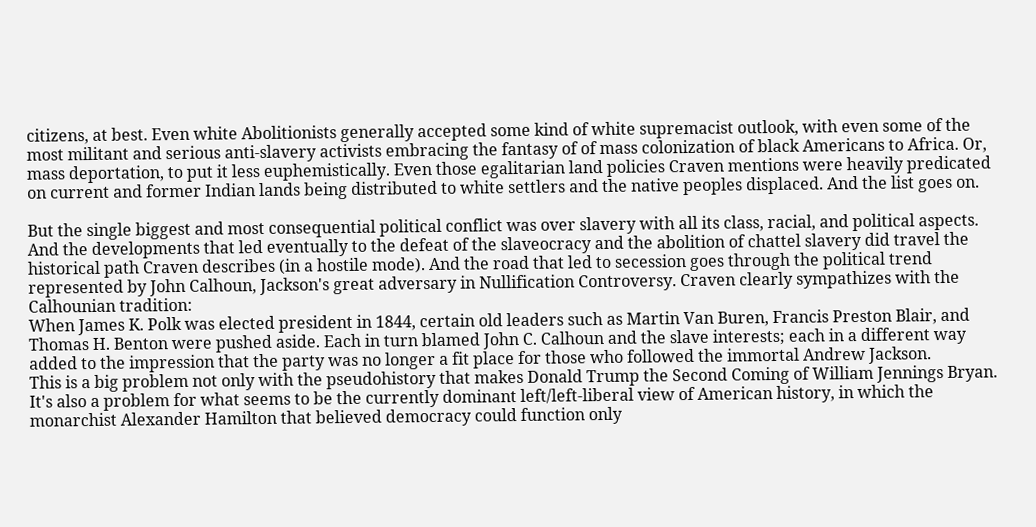citizens, at best. Even white Abolitionists generally accepted some kind of white supremacist outlook, with even some of the most militant and serious anti-slavery activists embracing the fantasy of of mass colonization of black Americans to Africa. Or, mass deportation, to put it less euphemistically. Even those egalitarian land policies Craven mentions were heavily predicated on current and former Indian lands being distributed to white settlers and the native peoples displaced. And the list goes on.

But the single biggest and most consequential political conflict was over slavery with all its class, racial, and political aspects. And the developments that led eventually to the defeat of the slaveocracy and the abolition of chattel slavery did travel the historical path Craven describes (in a hostile mode). And the road that led to secession goes through the political trend represented by John Calhoun, Jackson's great adversary in Nullification Controversy. Craven clearly sympathizes with the Calhounian tradition:
When James K. Polk was elected president in 1844, certain old leaders such as Martin Van Buren, Francis Preston Blair, and Thomas H. Benton were pushed aside. Each in turn blamed John C. Calhoun and the slave interests; each in a different way added to the impression that the party was no longer a fit place for those who followed the immortal Andrew Jackson.
This is a big problem not only with the pseudohistory that makes Donald Trump the Second Coming of William Jennings Bryan. It's also a problem for what seems to be the currently dominant left/left-liberal view of American history, in which the monarchist Alexander Hamilton that believed democracy could function only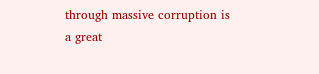through massive corruption is a great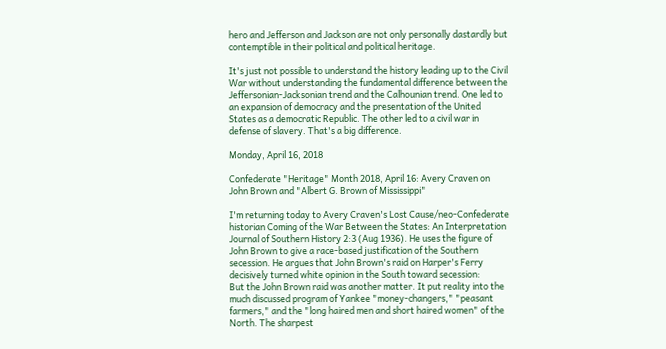hero and Jefferson and Jackson are not only personally dastardly but contemptible in their political and political heritage.

It's just not possible to understand the history leading up to the Civil War without understanding the fundamental difference between the Jeffersonian-Jacksonian trend and the Calhounian trend. One led to an expansion of democracy and the presentation of the United States as a democratic Republic. The other led to a civil war in defense of slavery. That's a big difference.

Monday, April 16, 2018

Confederate "Heritage" Month 2018, April 16: Avery Craven on John Brown and "Albert G. Brown of Mississippi"

I'm returning today to Avery Craven's Lost Cause/neo-Confederate historian Coming of the War Between the States: An Interpretation Journal of Southern History 2:3 (Aug 1936). He uses the figure of John Brown to give a race-based justification of the Southern secession. He argues that John Brown's raid on Harper's Ferry decisively turned white opinion in the South toward secession:
But the John Brown raid was another matter. It put reality into the much discussed program of Yankee "money-changers," "peasant farmers," and the "long haired men and short haired women" of the North. The sharpest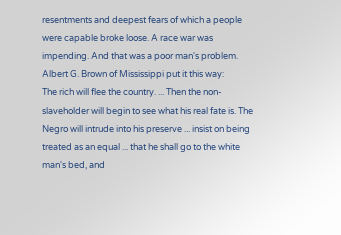resentments and deepest fears of which a people were capable broke loose. A race war was impending. And that was a poor man's problem. Albert G. Brown of Mississippi put it this way:
The rich will flee the country. ... Then the non-slaveholder will begin to see what his real fate is. The Negro will intrude into his preserve ... insist on being treated as an equal ... that he shall go to the white man's bed, and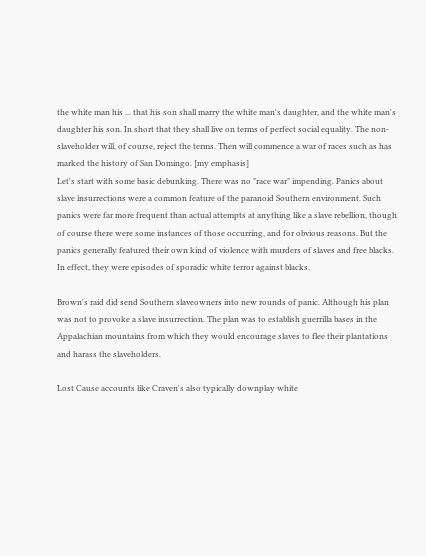the white man his ... that his son shall marry the white man's daughter, and the white man's daughter his son. In short that they shall live on terms of perfect social equality. The non-slaveholder will, of course, reject the terms. Then will commence a war of races such as has marked the history of San Domingo. [my emphasis]
Let's start with some basic debunking. There was no "race war" impending. Panics about slave insurrections were a common feature of the paranoid Southern environment. Such panics were far more frequent than actual attempts at anything like a slave rebellion, though of course there were some instances of those occurring, and for obvious reasons. But the panics generally featured their own kind of violence with murders of slaves and free blacks. In effect, they were episodes of sporadic white terror against blacks.

Brown's raid did send Southern slaveowners into new rounds of panic. Although his plan was not to provoke a slave insurrection. The plan was to establish guerrilla bases in the Appalachian mountains from which they would encourage slaves to flee their plantations and harass the slaveholders.

Lost Cause accounts like Craven's also typically downplay white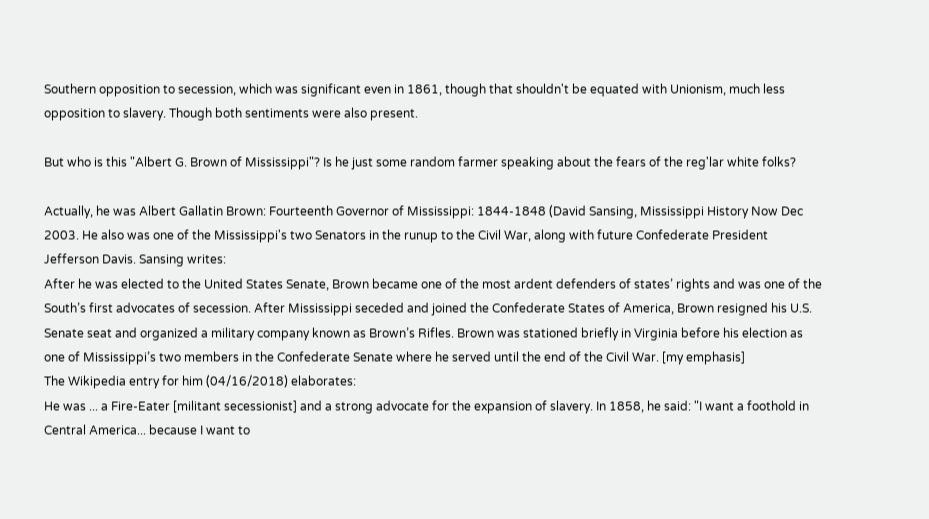Southern opposition to secession, which was significant even in 1861, though that shouldn't be equated with Unionism, much less opposition to slavery. Though both sentiments were also present.

But who is this "Albert G. Brown of Mississippi"? Is he just some random farmer speaking about the fears of the reg'lar white folks?

Actually, he was Albert Gallatin Brown: Fourteenth Governor of Mississippi: 1844-1848 (David Sansing, Mississippi History Now Dec 2003. He also was one of the Mississippi's two Senators in the runup to the Civil War, along with future Confederate President Jefferson Davis. Sansing writes:
After he was elected to the United States Senate, Brown became one of the most ardent defenders of states’ rights and was one of the South’s first advocates of secession. After Mississippi seceded and joined the Confederate States of America, Brown resigned his U.S. Senate seat and organized a military company known as Brown’s Rifles. Brown was stationed briefly in Virginia before his election as one of Mississippi’s two members in the Confederate Senate where he served until the end of the Civil War. [my emphasis]
The Wikipedia entry for him (04/16/2018) elaborates:
He was ... a Fire-Eater [militant secessionist] and a strong advocate for the expansion of slavery. In 1858, he said: "I want a foothold in Central America... because I want to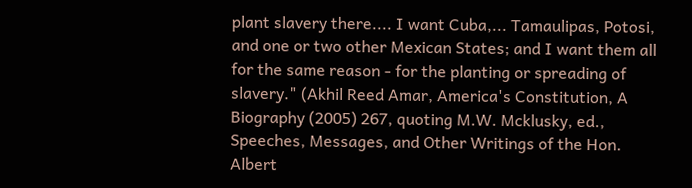plant slavery there.... I want Cuba,... Tamaulipas, Potosi, and one or two other Mexican States; and I want them all for the same reason - for the planting or spreading of slavery." (Akhil Reed Amar, America's Constitution, A Biography (2005) 267, quoting M.W. Mcklusky, ed., Speeches, Messages, and Other Writings of the Hon. Albert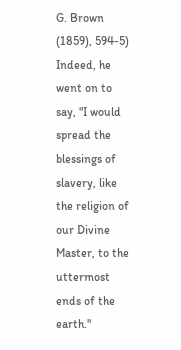G. Brown (1859), 594-5) Indeed, he went on to say, "I would spread the blessings of slavery, like the religion of our Divine Master, to the uttermost ends of the earth."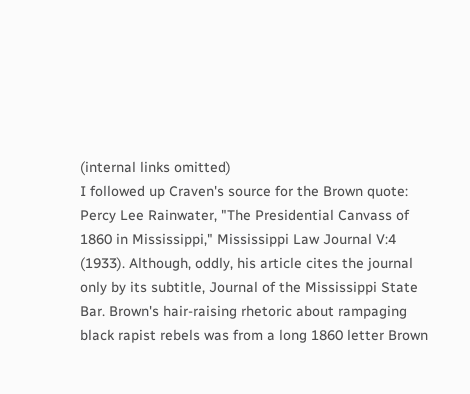(internal links omitted)
I followed up Craven's source for the Brown quote: Percy Lee Rainwater, "The Presidential Canvass of 1860 in Mississippi," Mississippi Law Journal V:4 (1933). Although, oddly, his article cites the journal only by its subtitle, Journal of the Mississippi State Bar. Brown's hair-raising rhetoric about rampaging black rapist rebels was from a long 1860 letter Brown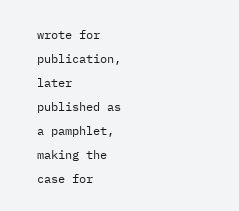wrote for publication, later published as a pamphlet, making the case for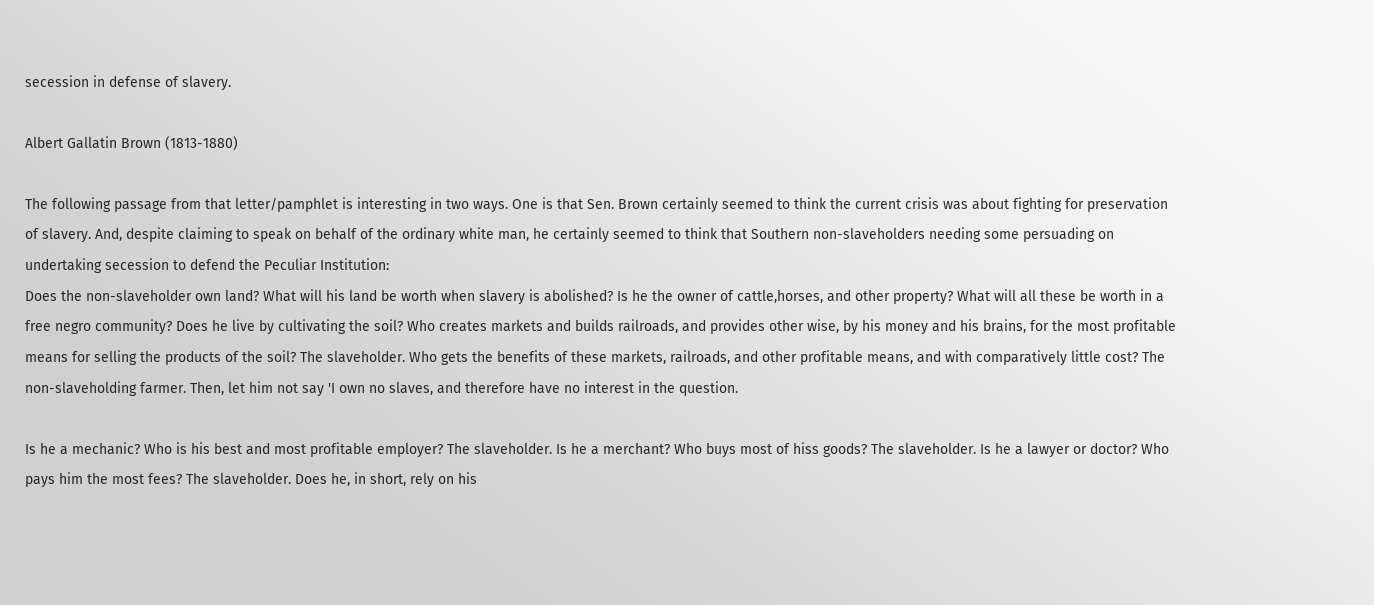secession in defense of slavery.

Albert Gallatin Brown (1813-1880)

The following passage from that letter/pamphlet is interesting in two ways. One is that Sen. Brown certainly seemed to think the current crisis was about fighting for preservation of slavery. And, despite claiming to speak on behalf of the ordinary white man, he certainly seemed to think that Southern non-slaveholders needing some persuading on undertaking secession to defend the Peculiar Institution:
Does the non-slaveholder own land? What will his land be worth when slavery is abolished? Is he the owner of cattle,horses, and other property? What will all these be worth in a free negro community? Does he live by cultivating the soil? Who creates markets and builds railroads, and provides other wise, by his money and his brains, for the most profitable means for selling the products of the soil? The slaveholder. Who gets the benefits of these markets, railroads, and other profitable means, and with comparatively little cost? The non-slaveholding farmer. Then, let him not say 'I own no slaves, and therefore have no interest in the question.

Is he a mechanic? Who is his best and most profitable employer? The slaveholder. Is he a merchant? Who buys most of hiss goods? The slaveholder. Is he a lawyer or doctor? Who pays him the most fees? The slaveholder. Does he, in short, rely on his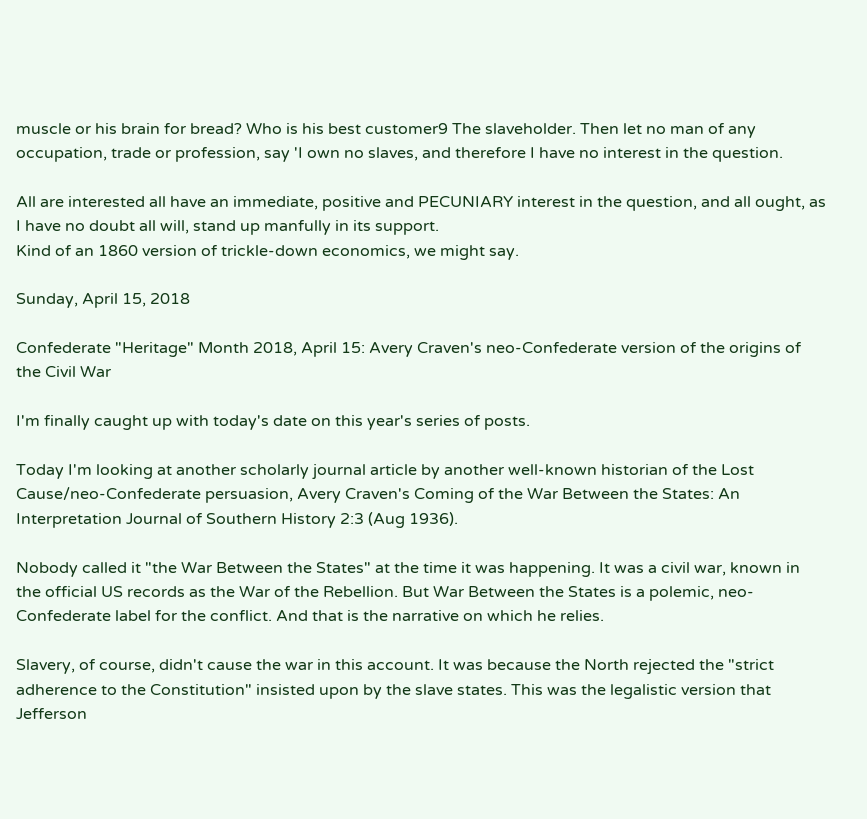muscle or his brain for bread? Who is his best customer9 The slaveholder. Then let no man of any occupation, trade or profession, say 'I own no slaves, and therefore I have no interest in the question.

All are interested all have an immediate, positive and PECUNIARY interest in the question, and all ought, as I have no doubt all will, stand up manfully in its support.
Kind of an 1860 version of trickle-down economics, we might say.

Sunday, April 15, 2018

Confederate "Heritage" Month 2018, April 15: Avery Craven's neo-Confederate version of the origins of the Civil War

I'm finally caught up with today's date on this year's series of posts.

Today I'm looking at another scholarly journal article by another well-known historian of the Lost Cause/neo-Confederate persuasion, Avery Craven's Coming of the War Between the States: An Interpretation Journal of Southern History 2:3 (Aug 1936).

Nobody called it "the War Between the States" at the time it was happening. It was a civil war, known in the official US records as the War of the Rebellion. But War Between the States is a polemic, neo-Confederate label for the conflict. And that is the narrative on which he relies.

Slavery, of course, didn't cause the war in this account. It was because the North rejected the "strict adherence to the Constitution" insisted upon by the slave states. This was the legalistic version that Jefferson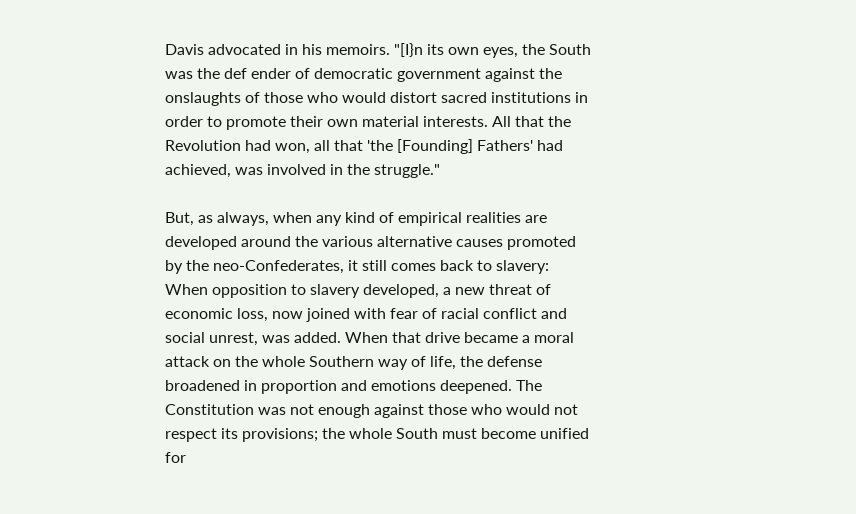Davis advocated in his memoirs. "[I}n its own eyes, the South was the def ender of democratic government against the onslaughts of those who would distort sacred institutions in order to promote their own material interests. All that the Revolution had won, all that 'the [Founding] Fathers' had achieved, was involved in the struggle."

But, as always, when any kind of empirical realities are developed around the various alternative causes promoted by the neo-Confederates, it still comes back to slavery:
When opposition to slavery developed, a new threat of economic loss, now joined with fear of racial conflict and social unrest, was added. When that drive became a moral attack on the whole Southern way of life, the defense broadened in proportion and emotions deepened. The Constitution was not enough against those who would not respect its provisions; the whole South must become unified for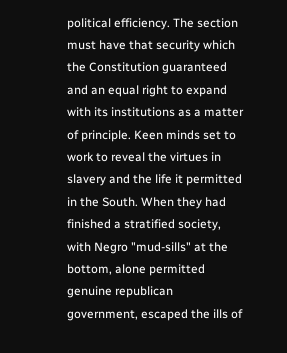political efficiency. The section must have that security which the Constitution guaranteed and an equal right to expand with its institutions as a matter of principle. Keen minds set to work to reveal the virtues in slavery and the life it permitted in the South. When they had finished a stratified society, with Negro "mud-sills" at the bottom, alone permitted genuine republican government, escaped the ills of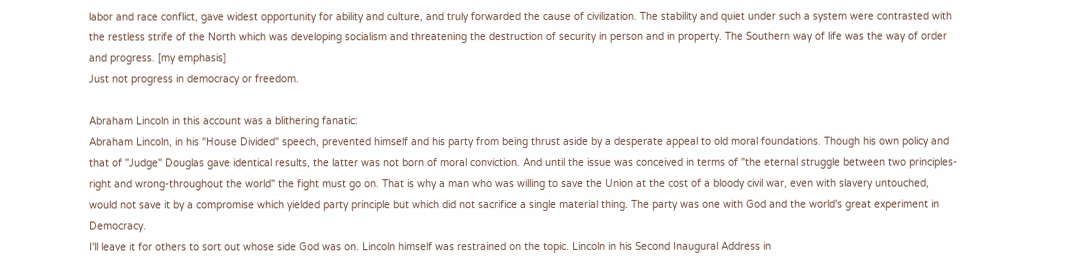labor and race conflict, gave widest opportunity for ability and culture, and truly forwarded the cause of civilization. The stability and quiet under such a system were contrasted with the restless strife of the North which was developing socialism and threatening the destruction of security in person and in property. The Southern way of life was the way of order and progress. [my emphasis]
Just not progress in democracy or freedom.

Abraham Lincoln in this account was a blithering fanatic:
Abraham Lincoln, in his "House Divided" speech, prevented himself and his party from being thrust aside by a desperate appeal to old moral foundations. Though his own policy and that of "Judge" Douglas gave identical results, the latter was not born of moral conviction. And until the issue was conceived in terms of "the eternal struggle between two principles-right and wrong-throughout the world" the fight must go on. That is why a man who was willing to save the Union at the cost of a bloody civil war, even with slavery untouched, would not save it by a compromise which yielded party principle but which did not sacrifice a single material thing. The party was one with God and the world's great experiment in Democracy.
I'll leave it for others to sort out whose side God was on. Lincoln himself was restrained on the topic. Lincoln in his Second Inaugural Address in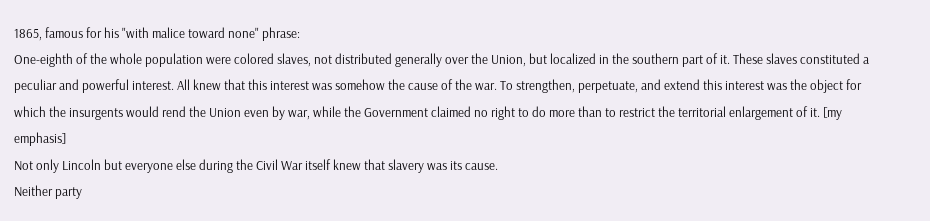1865, famous for his "with malice toward none" phrase:
One-eighth of the whole population were colored slaves, not distributed generally over the Union, but localized in the southern part of it. These slaves constituted a peculiar and powerful interest. All knew that this interest was somehow the cause of the war. To strengthen, perpetuate, and extend this interest was the object for which the insurgents would rend the Union even by war, while the Government claimed no right to do more than to restrict the territorial enlargement of it. [my emphasis]
Not only Lincoln but everyone else during the Civil War itself knew that slavery was its cause.
Neither party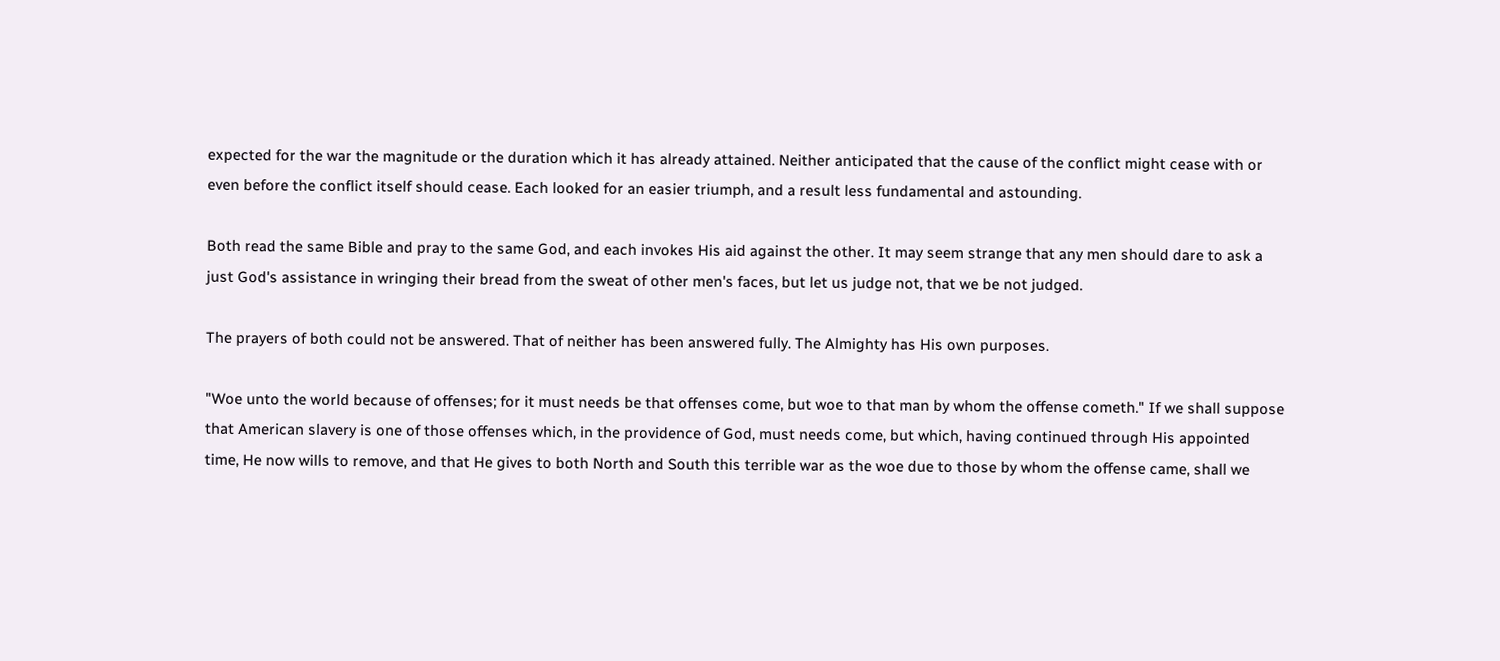expected for the war the magnitude or the duration which it has already attained. Neither anticipated that the cause of the conflict might cease with or even before the conflict itself should cease. Each looked for an easier triumph, and a result less fundamental and astounding.

Both read the same Bible and pray to the same God, and each invokes His aid against the other. It may seem strange that any men should dare to ask a just God's assistance in wringing their bread from the sweat of other men's faces, but let us judge not, that we be not judged.

The prayers of both could not be answered. That of neither has been answered fully. The Almighty has His own purposes.

"Woe unto the world because of offenses; for it must needs be that offenses come, but woe to that man by whom the offense cometh." If we shall suppose that American slavery is one of those offenses which, in the providence of God, must needs come, but which, having continued through His appointed time, He now wills to remove, and that He gives to both North and South this terrible war as the woe due to those by whom the offense came, shall we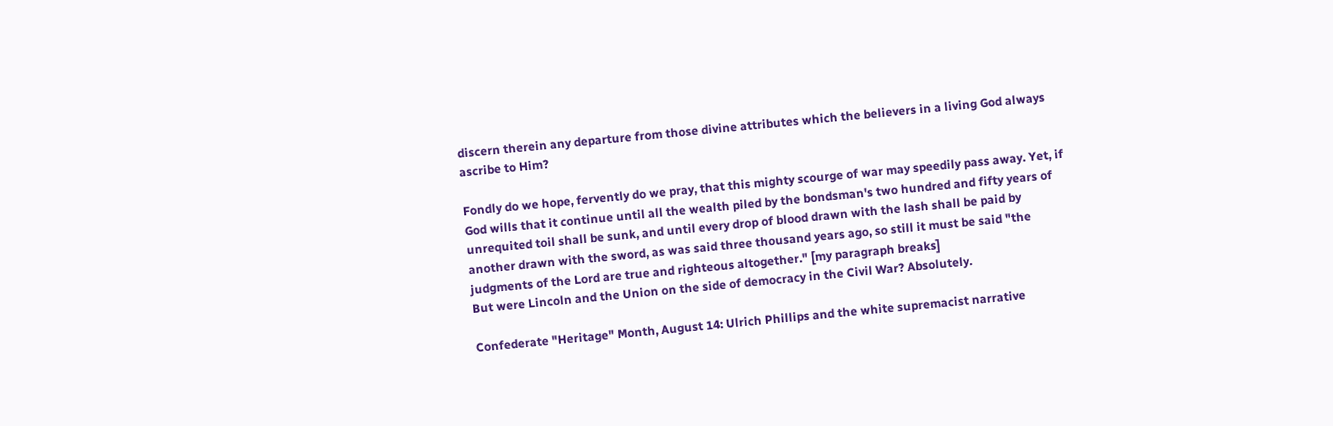discern therein any departure from those divine attributes which the believers in a living God always ascribe to Him?

Fondly do we hope, fervently do we pray, that this mighty scourge of war may speedily pass away. Yet, if God wills that it continue until all the wealth piled by the bondsman's two hundred and fifty years of unrequited toil shall be sunk, and until every drop of blood drawn with the lash shall be paid by another drawn with the sword, as was said three thousand years ago, so still it must be said "the judgments of the Lord are true and righteous altogether." [my paragraph breaks]
But were Lincoln and the Union on the side of democracy in the Civil War? Absolutely.

Confederate "Heritage" Month, August 14: Ulrich Phillips and the white supremacist narrative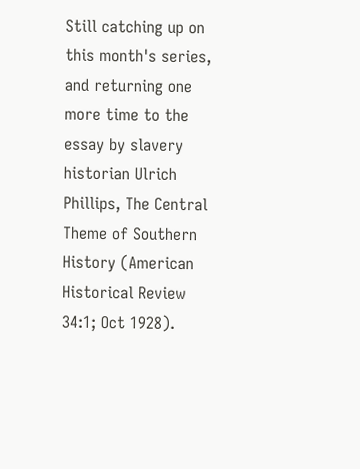Still catching up on this month's series, and returning one more time to the essay by slavery historian Ulrich Phillips, The Central Theme of Southern History (American Historical Review 34:1; Oct 1928).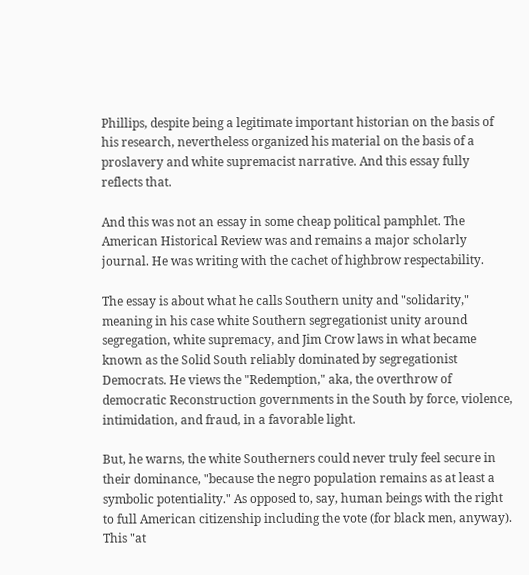Phillips, despite being a legitimate important historian on the basis of his research, nevertheless organized his material on the basis of a proslavery and white supremacist narrative. And this essay fully reflects that.

And this was not an essay in some cheap political pamphlet. The American Historical Review was and remains a major scholarly journal. He was writing with the cachet of highbrow respectability.

The essay is about what he calls Southern unity and "solidarity," meaning in his case white Southern segregationist unity around segregation, white supremacy, and Jim Crow laws in what became known as the Solid South reliably dominated by segregationist Democrats. He views the "Redemption," aka, the overthrow of democratic Reconstruction governments in the South by force, violence, intimidation, and fraud, in a favorable light.

But, he warns, the white Southerners could never truly feel secure in their dominance, "because the negro population remains as at least a symbolic potentiality." As opposed to, say, human beings with the right to full American citizenship including the vote (for black men, anyway). This "at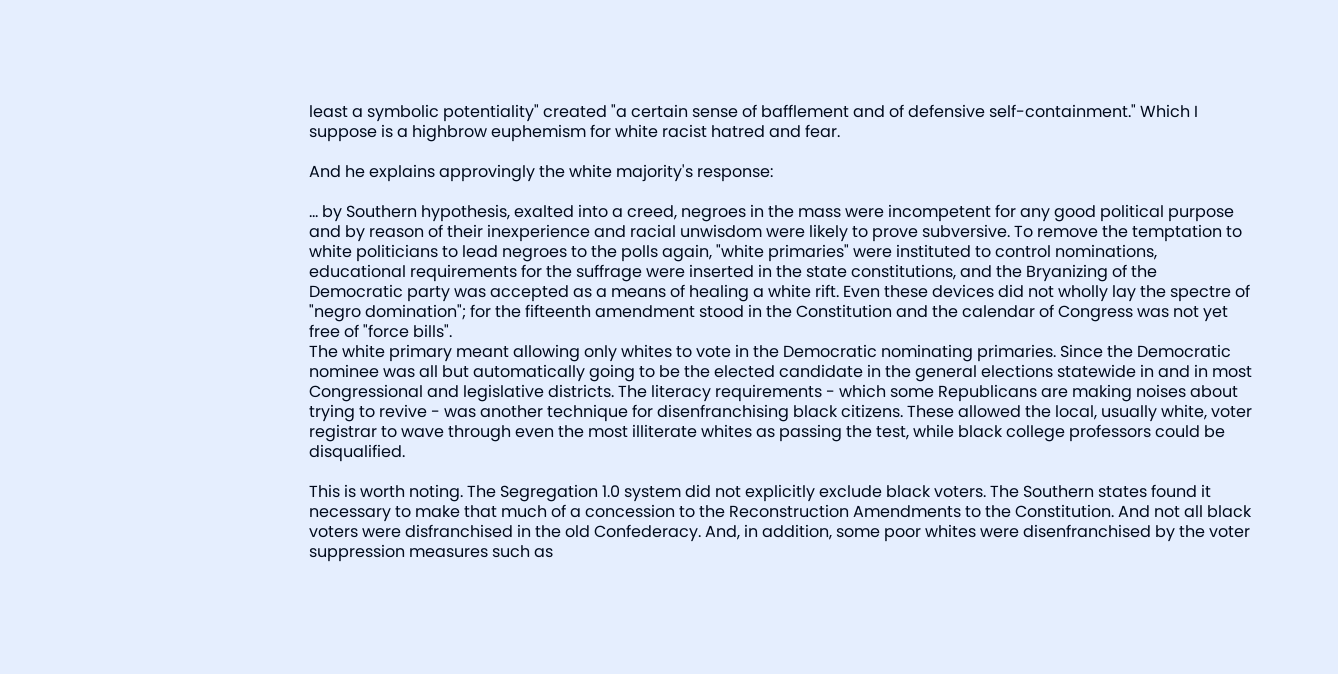least a symbolic potentiality" created "a certain sense of bafflement and of defensive self-containment." Which I suppose is a highbrow euphemism for white racist hatred and fear.

And he explains approvingly the white majority's response:

... by Southern hypothesis, exalted into a creed, negroes in the mass were incompetent for any good political purpose and by reason of their inexperience and racial unwisdom were likely to prove subversive. To remove the temptation to white politicians to lead negroes to the polls again, "white primaries" were instituted to control nominations, educational requirements for the suffrage were inserted in the state constitutions, and the Bryanizing of the Democratic party was accepted as a means of healing a white rift. Even these devices did not wholly lay the spectre of "negro domination"; for the fifteenth amendment stood in the Constitution and the calendar of Congress was not yet free of "force bills".
The white primary meant allowing only whites to vote in the Democratic nominating primaries. Since the Democratic nominee was all but automatically going to be the elected candidate in the general elections statewide in and in most Congressional and legislative districts. The literacy requirements - which some Republicans are making noises about trying to revive - was another technique for disenfranchising black citizens. These allowed the local, usually white, voter registrar to wave through even the most illiterate whites as passing the test, while black college professors could be disqualified.

This is worth noting. The Segregation 1.0 system did not explicitly exclude black voters. The Southern states found it necessary to make that much of a concession to the Reconstruction Amendments to the Constitution. And not all black voters were disfranchised in the old Confederacy. And, in addition, some poor whites were disenfranchised by the voter suppression measures such as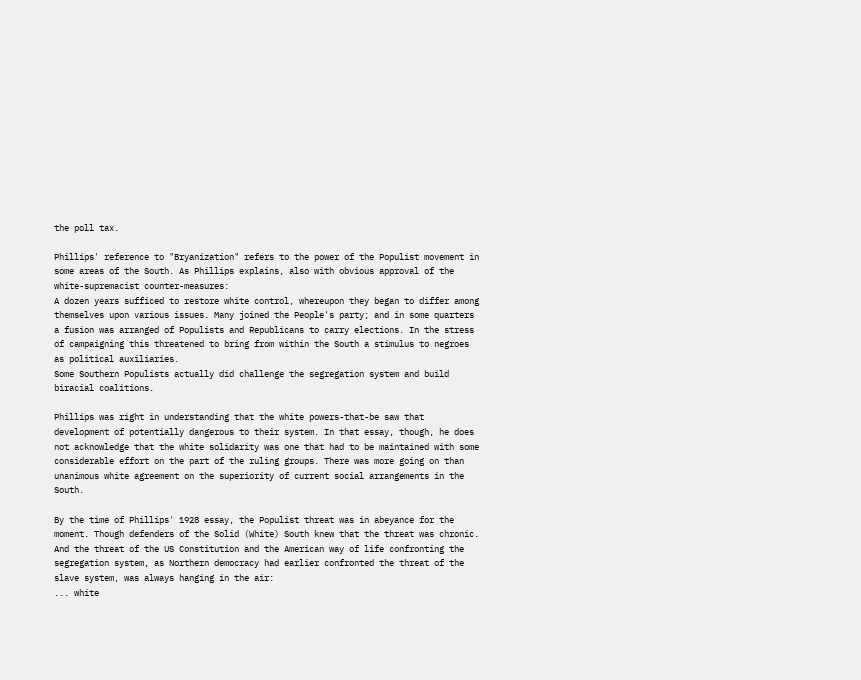the poll tax.

Phillips' reference to "Bryanization" refers to the power of the Populist movement in some areas of the South. As Phillips explains, also with obvious approval of the white-supremacist counter-measures:
A dozen years sufficed to restore white control, whereupon they began to differ among themselves upon various issues. Many joined the People's party; and in some quarters a fusion was arranged of Populists and Republicans to carry elections. In the stress of campaigning this threatened to bring from within the South a stimulus to negroes as political auxiliaries.
Some Southern Populists actually did challenge the segregation system and build biracial coalitions.

Phillips was right in understanding that the white powers-that-be saw that development of potentially dangerous to their system. In that essay, though, he does not acknowledge that the white solidarity was one that had to be maintained with some considerable effort on the part of the ruling groups. There was more going on than unanimous white agreement on the superiority of current social arrangements in the South.

By the time of Phillips' 1928 essay, the Populist threat was in abeyance for the moment. Though defenders of the Solid (White) South knew that the threat was chronic. And the threat of the US Constitution and the American way of life confronting the segregation system, as Northern democracy had earlier confronted the threat of the slave system, was always hanging in the air:
... white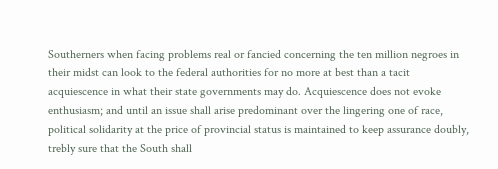Southerners when facing problems real or fancied concerning the ten million negroes in their midst can look to the federal authorities for no more at best than a tacit acquiescence in what their state governments may do. Acquiescence does not evoke enthusiasm; and until an issue shall arise predominant over the lingering one of race, political solidarity at the price of provincial status is maintained to keep assurance doubly, trebly sure that the South shall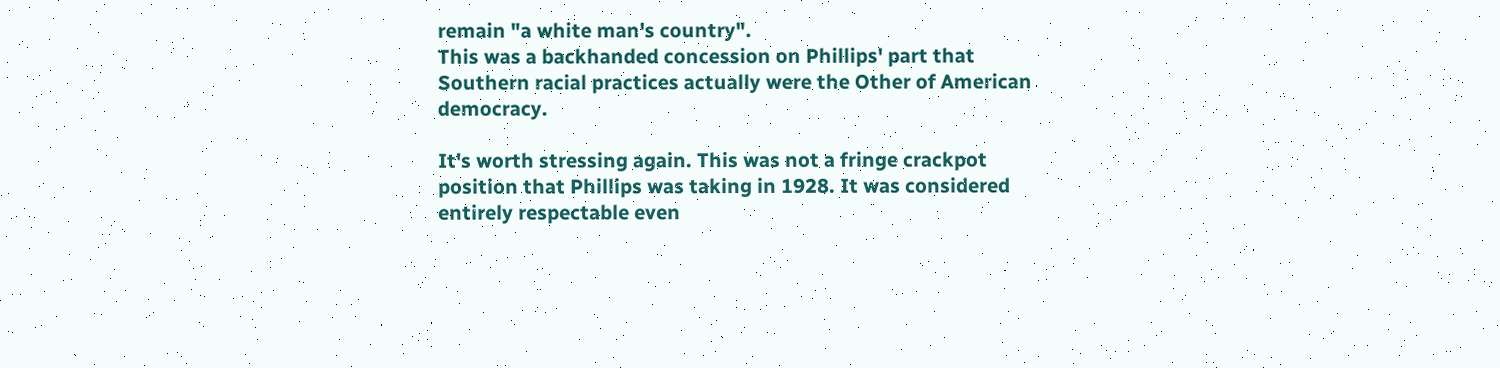remain "a white man's country".
This was a backhanded concession on Phillips' part that Southern racial practices actually were the Other of American democracy.

It's worth stressing again. This was not a fringe crackpot position that Phillips was taking in 1928. It was considered entirely respectable even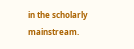in the scholarly mainstream.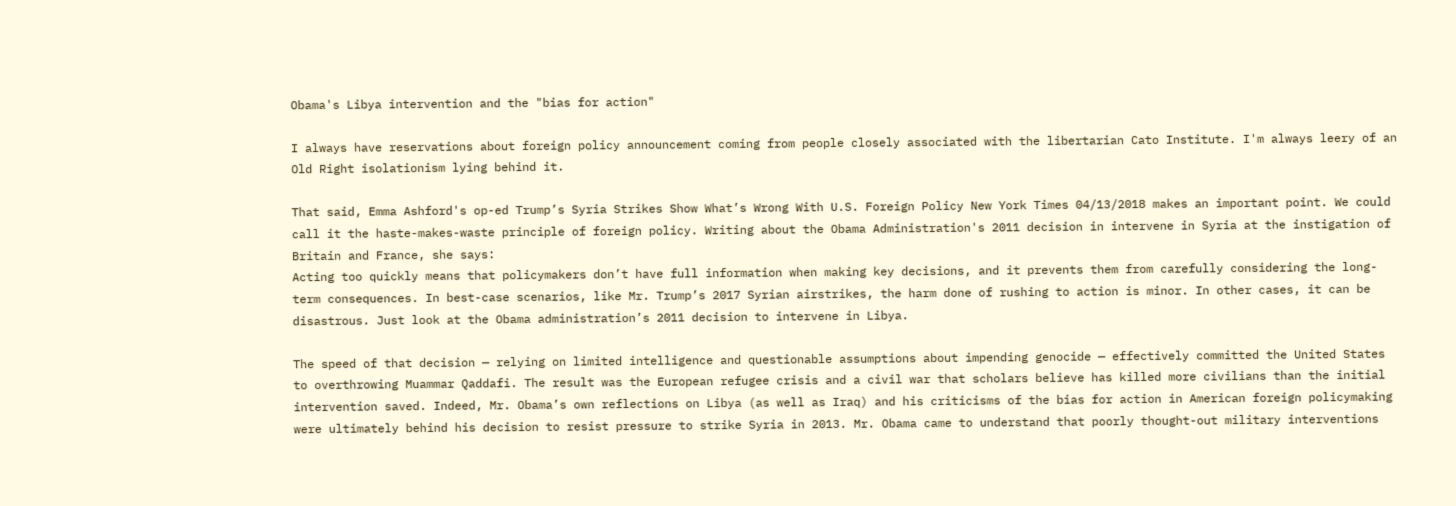Obama's Libya intervention and the "bias for action"

I always have reservations about foreign policy announcement coming from people closely associated with the libertarian Cato Institute. I'm always leery of an Old Right isolationism lying behind it.

That said, Emma Ashford's op-ed Trump’s Syria Strikes Show What’s Wrong With U.S. Foreign Policy New York Times 04/13/2018 makes an important point. We could call it the haste-makes-waste principle of foreign policy. Writing about the Obama Administration's 2011 decision in intervene in Syria at the instigation of Britain and France, she says:
Acting too quickly means that policymakers don’t have full information when making key decisions, and it prevents them from carefully considering the long-term consequences. In best-case scenarios, like Mr. Trump’s 2017 Syrian airstrikes, the harm done of rushing to action is minor. In other cases, it can be disastrous. Just look at the Obama administration’s 2011 decision to intervene in Libya.

The speed of that decision — relying on limited intelligence and questionable assumptions about impending genocide — effectively committed the United States to overthrowing Muammar Qaddafi. The result was the European refugee crisis and a civil war that scholars believe has killed more civilians than the initial intervention saved. Indeed, Mr. Obama’s own reflections on Libya (as well as Iraq) and his criticisms of the bias for action in American foreign policymaking were ultimately behind his decision to resist pressure to strike Syria in 2013. Mr. Obama came to understand that poorly thought-out military interventions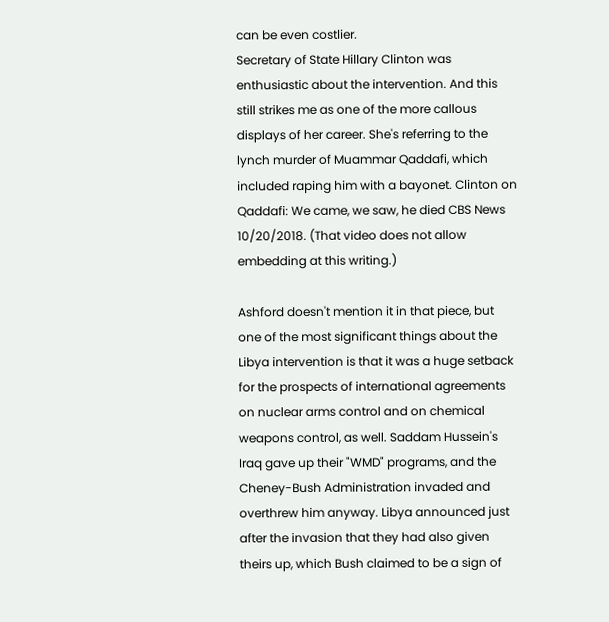can be even costlier.
Secretary of State Hillary Clinton was enthusiastic about the intervention. And this still strikes me as one of the more callous displays of her career. She's referring to the lynch murder of Muammar Qaddafi, which included raping him with a bayonet. Clinton on Qaddafi: We came, we saw, he died CBS News 10/20/2018. (That video does not allow embedding at this writing.)

Ashford doesn't mention it in that piece, but one of the most significant things about the Libya intervention is that it was a huge setback for the prospects of international agreements on nuclear arms control and on chemical weapons control, as well. Saddam Hussein's Iraq gave up their "WMD" programs, and the Cheney-Bush Administration invaded and overthrew him anyway. Libya announced just after the invasion that they had also given theirs up, which Bush claimed to be a sign of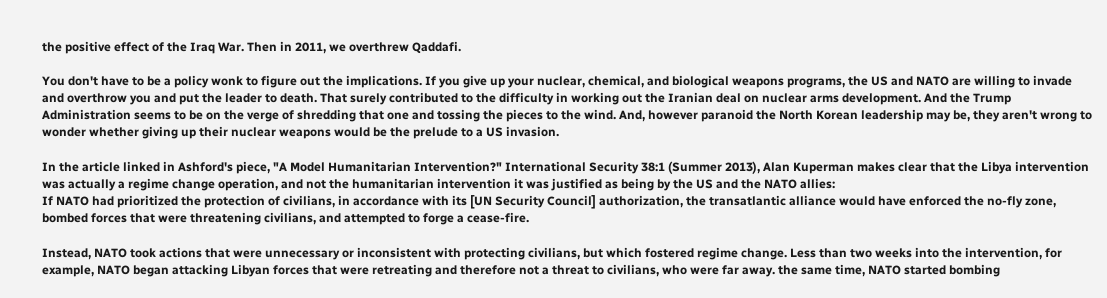the positive effect of the Iraq War. Then in 2011, we overthrew Qaddafi.

You don't have to be a policy wonk to figure out the implications. If you give up your nuclear, chemical, and biological weapons programs, the US and NATO are willing to invade and overthrow you and put the leader to death. That surely contributed to the difficulty in working out the Iranian deal on nuclear arms development. And the Trump Administration seems to be on the verge of shredding that one and tossing the pieces to the wind. And, however paranoid the North Korean leadership may be, they aren't wrong to wonder whether giving up their nuclear weapons would be the prelude to a US invasion.

In the article linked in Ashford's piece, "A Model Humanitarian Intervention?" International Security 38:1 (Summer 2013), Alan Kuperman makes clear that the Libya intervention was actually a regime change operation, and not the humanitarian intervention it was justified as being by the US and the NATO allies:
If NATO had prioritized the protection of civilians, in accordance with its [UN Security Council] authorization, the transatlantic alliance would have enforced the no-fly zone, bombed forces that were threatening civilians, and attempted to forge a cease-fire.

Instead, NATO took actions that were unnecessary or inconsistent with protecting civilians, but which fostered regime change. Less than two weeks into the intervention, for example, NATO began attacking Libyan forces that were retreating and therefore not a threat to civilians, who were far away. the same time, NATO started bombing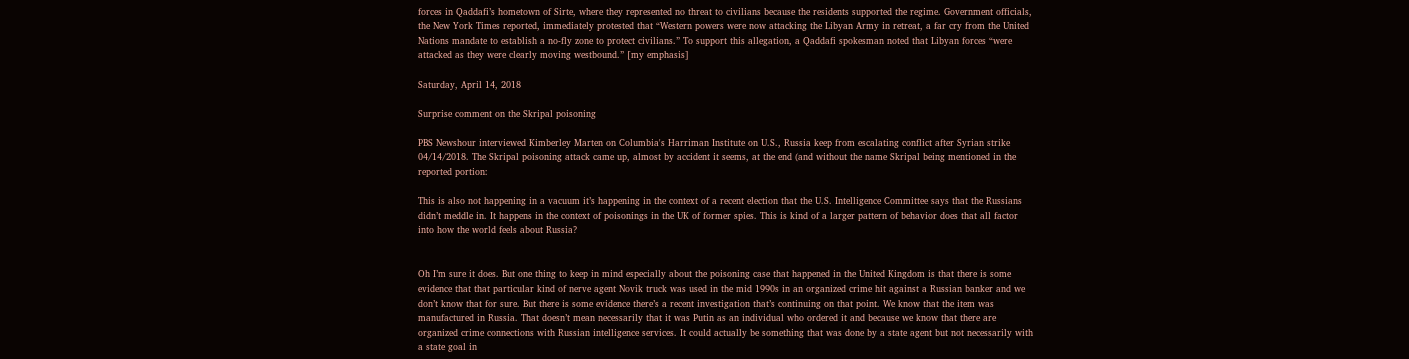forces in Qaddafi’s hometown of Sirte, where they represented no threat to civilians because the residents supported the regime. Government officials, the New York Times reported, immediately protested that “Western powers were now attacking the Libyan Army in retreat, a far cry from the United Nations mandate to establish a no-fly zone to protect civilians.” To support this allegation, a Qaddafi spokesman noted that Libyan forces “were attacked as they were clearly moving westbound.” [my emphasis]

Saturday, April 14, 2018

Surprise comment on the Skripal poisoning

PBS Newshour interviewed Kimberley Marten on Columbia's Harriman Institute on U.S., Russia keep from escalating conflict after Syrian strike 04/14/2018. The Skripal poisoning attack came up, almost by accident it seems, at the end (and without the name Skripal being mentioned in the reported portion:

This is also not happening in a vacuum it’s happening in the context of a recent election that the U.S. Intelligence Committee says that the Russians didn’t meddle in. It happens in the context of poisonings in the UK of former spies. This is kind of a larger pattern of behavior does that all factor into how the world feels about Russia?


Oh I’m sure it does. But one thing to keep in mind especially about the poisoning case that happened in the United Kingdom is that there is some evidence that that particular kind of nerve agent Novik truck was used in the mid 1990s in an organized crime hit against a Russian banker and we don’t know that for sure. But there is some evidence there’s a recent investigation that’s continuing on that point. We know that the item was manufactured in Russia. That doesn’t mean necessarily that it was Putin as an individual who ordered it and because we know that there are organized crime connections with Russian intelligence services. It could actually be something that was done by a state agent but not necessarily with a state goal in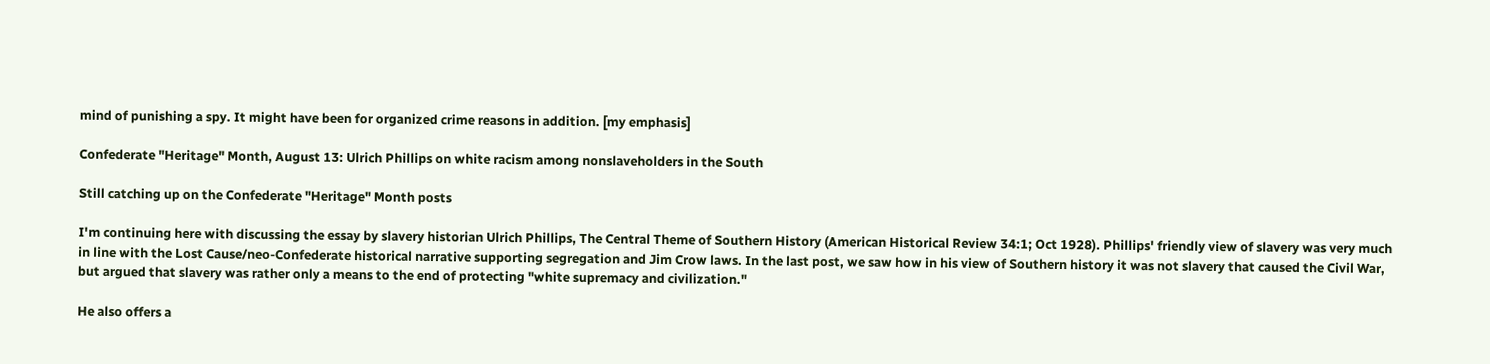mind of punishing a spy. It might have been for organized crime reasons in addition. [my emphasis]

Confederate "Heritage" Month, August 13: Ulrich Phillips on white racism among nonslaveholders in the South

Still catching up on the Confederate "Heritage" Month posts

I'm continuing here with discussing the essay by slavery historian Ulrich Phillips, The Central Theme of Southern History (American Historical Review 34:1; Oct 1928). Phillips' friendly view of slavery was very much in line with the Lost Cause/neo-Confederate historical narrative supporting segregation and Jim Crow laws. In the last post, we saw how in his view of Southern history it was not slavery that caused the Civil War, but argued that slavery was rather only a means to the end of protecting "white supremacy and civilization."

He also offers a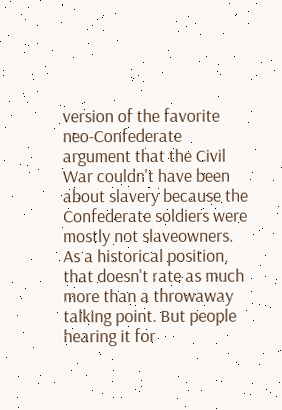version of the favorite neo-Confederate argument that the Civil War couldn't have been about slavery because the Confederate soldiers were mostly not slaveowners. As a historical position, that doesn't rate as much more than a throwaway talking point. But people hearing it for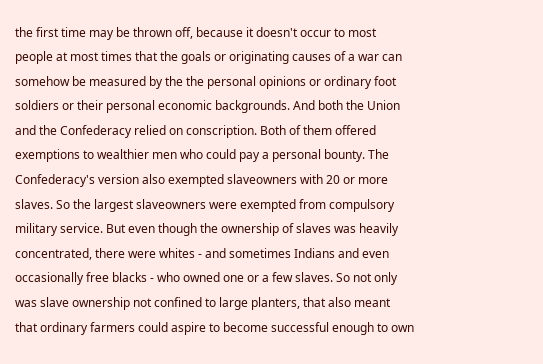the first time may be thrown off, because it doesn't occur to most people at most times that the goals or originating causes of a war can somehow be measured by the the personal opinions or ordinary foot soldiers or their personal economic backgrounds. And both the Union and the Confederacy relied on conscription. Both of them offered exemptions to wealthier men who could pay a personal bounty. The Confederacy's version also exempted slaveowners with 20 or more slaves. So the largest slaveowners were exempted from compulsory military service. But even though the ownership of slaves was heavily concentrated, there were whites - and sometimes Indians and even occasionally free blacks - who owned one or a few slaves. So not only was slave ownership not confined to large planters, that also meant that ordinary farmers could aspire to become successful enough to own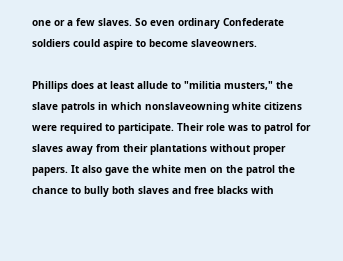one or a few slaves. So even ordinary Confederate soldiers could aspire to become slaveowners.

Phillips does at least allude to "militia musters," the slave patrols in which nonslaveowning white citizens were required to participate. Their role was to patrol for slaves away from their plantations without proper papers. It also gave the white men on the patrol the chance to bully both slaves and free blacks with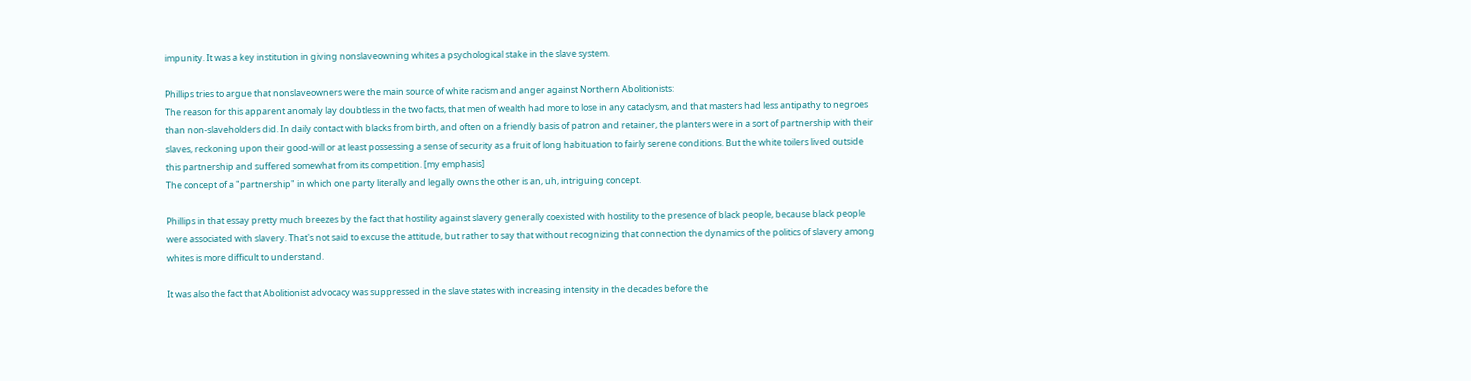impunity. It was a key institution in giving nonslaveowning whites a psychological stake in the slave system.

Phillips tries to argue that nonslaveowners were the main source of white racism and anger against Northern Abolitionists:
The reason for this apparent anomaly lay doubtless in the two facts, that men of wealth had more to lose in any cataclysm, and that masters had less antipathy to negroes than non-slaveholders did. In daily contact with blacks from birth, and often on a friendly basis of patron and retainer, the planters were in a sort of partnership with their slaves, reckoning upon their good-will or at least possessing a sense of security as a fruit of long habituation to fairly serene conditions. But the white toilers lived outside this partnership and suffered somewhat from its competition. [my emphasis]
The concept of a "partnership" in which one party literally and legally owns the other is an, uh, intriguing concept.

Phillips in that essay pretty much breezes by the fact that hostility against slavery generally coexisted with hostility to the presence of black people, because black people were associated with slavery. That's not said to excuse the attitude, but rather to say that without recognizing that connection the dynamics of the politics of slavery among whites is more difficult to understand.

It was also the fact that Abolitionist advocacy was suppressed in the slave states with increasing intensity in the decades before the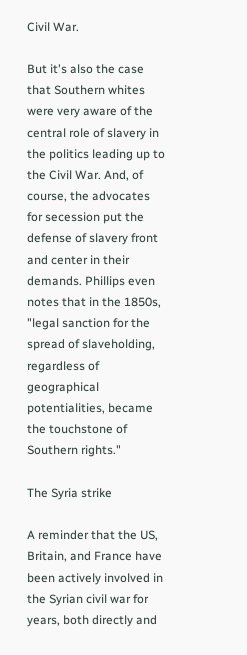Civil War.

But it's also the case that Southern whites were very aware of the central role of slavery in the politics leading up to the Civil War. And, of course, the advocates for secession put the defense of slavery front and center in their demands. Phillips even notes that in the 1850s, "legal sanction for the spread of slaveholding, regardless of geographical potentialities, became the touchstone of Southern rights."

The Syria strike

A reminder that the US, Britain, and France have been actively involved in the Syrian civil war for years, both directly and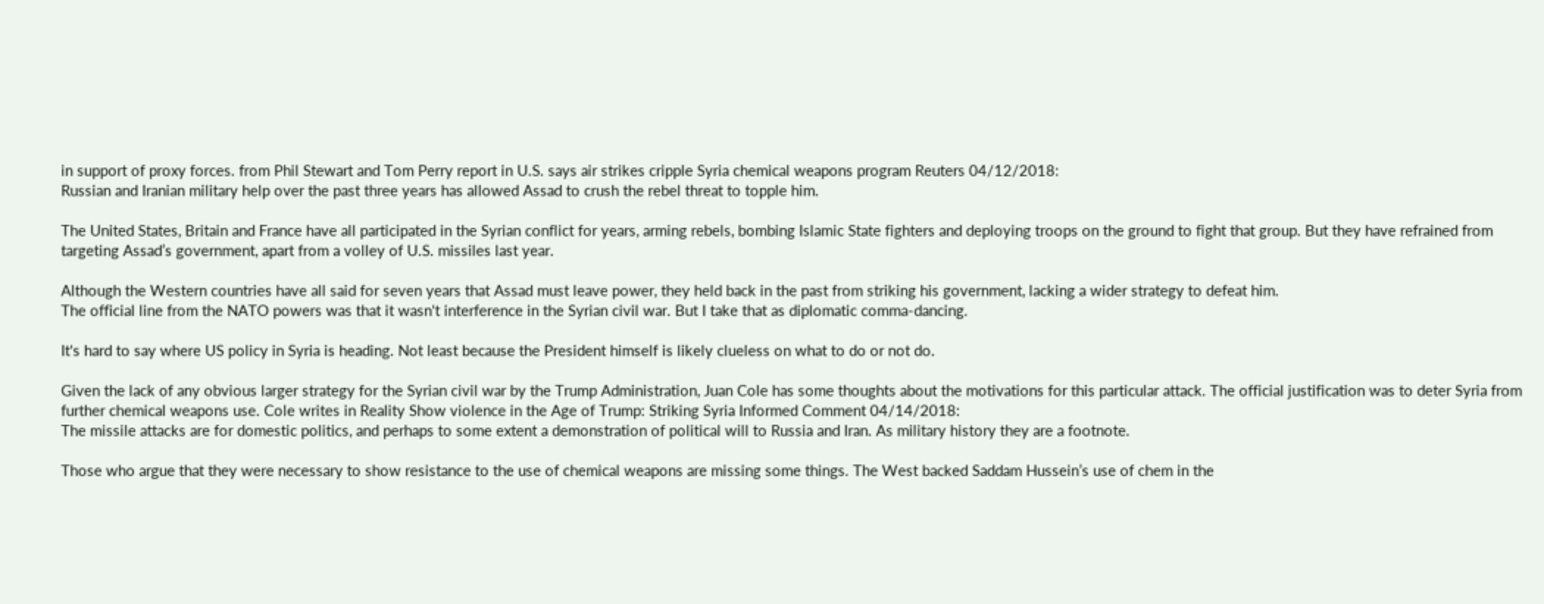in support of proxy forces. from Phil Stewart and Tom Perry report in U.S. says air strikes cripple Syria chemical weapons program Reuters 04/12/2018:
Russian and Iranian military help over the past three years has allowed Assad to crush the rebel threat to topple him.

The United States, Britain and France have all participated in the Syrian conflict for years, arming rebels, bombing Islamic State fighters and deploying troops on the ground to fight that group. But they have refrained from targeting Assad’s government, apart from a volley of U.S. missiles last year.

Although the Western countries have all said for seven years that Assad must leave power, they held back in the past from striking his government, lacking a wider strategy to defeat him.
The official line from the NATO powers was that it wasn't interference in the Syrian civil war. But I take that as diplomatic comma-dancing.

It's hard to say where US policy in Syria is heading. Not least because the President himself is likely clueless on what to do or not do.

Given the lack of any obvious larger strategy for the Syrian civil war by the Trump Administration, Juan Cole has some thoughts about the motivations for this particular attack. The official justification was to deter Syria from further chemical weapons use. Cole writes in Reality Show violence in the Age of Trump: Striking Syria Informed Comment 04/14/2018:
The missile attacks are for domestic politics, and perhaps to some extent a demonstration of political will to Russia and Iran. As military history they are a footnote.

Those who argue that they were necessary to show resistance to the use of chemical weapons are missing some things. The West backed Saddam Hussein’s use of chem in the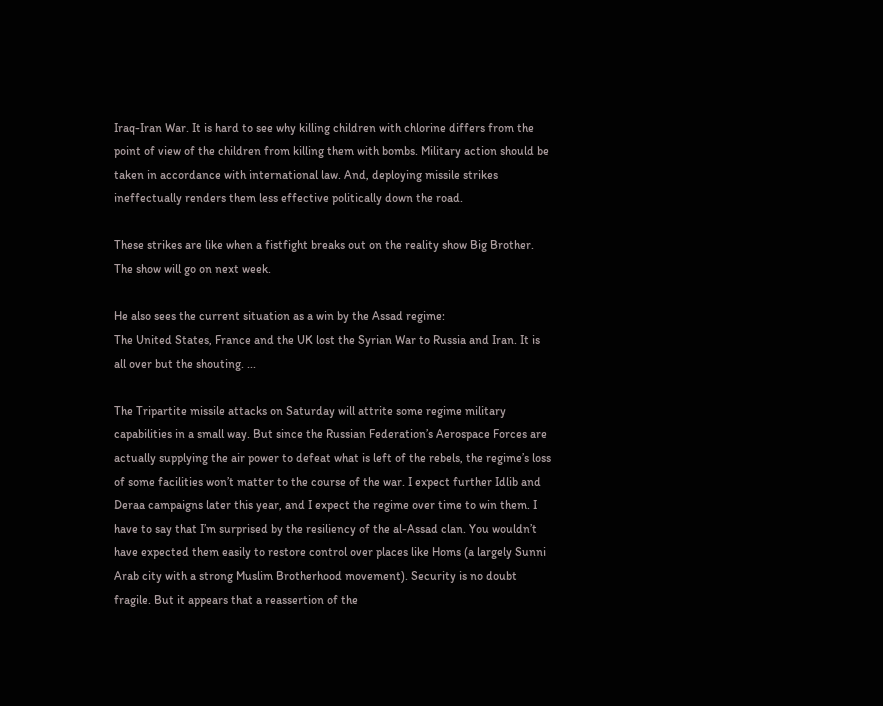Iraq-Iran War. It is hard to see why killing children with chlorine differs from the point of view of the children from killing them with bombs. Military action should be taken in accordance with international law. And, deploying missile strikes ineffectually renders them less effective politically down the road.

These strikes are like when a fistfight breaks out on the reality show Big Brother. The show will go on next week.

He also sees the current situation as a win by the Assad regime:
The United States, France and the UK lost the Syrian War to Russia and Iran. It is all over but the shouting. ...

The Tripartite missile attacks on Saturday will attrite some regime military capabilities in a small way. But since the Russian Federation’s Aerospace Forces are actually supplying the air power to defeat what is left of the rebels, the regime’s loss of some facilities won’t matter to the course of the war. I expect further Idlib and Deraa campaigns later this year, and I expect the regime over time to win them. I have to say that I’m surprised by the resiliency of the al-Assad clan. You wouldn’t have expected them easily to restore control over places like Homs (a largely Sunni Arab city with a strong Muslim Brotherhood movement). Security is no doubt fragile. But it appears that a reassertion of the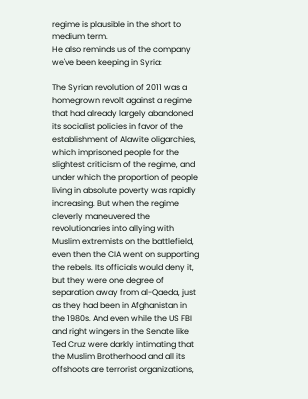regime is plausible in the short to medium term.
He also reminds us of the company we've been keeping in Syria:

The Syrian revolution of 2011 was a homegrown revolt against a regime that had already largely abandoned its socialist policies in favor of the establishment of Alawite oligarchies, which imprisoned people for the slightest criticism of the regime, and under which the proportion of people living in absolute poverty was rapidly increasing. But when the regime cleverly maneuvered the revolutionaries into allying with Muslim extremists on the battlefield, even then the CIA went on supporting the rebels. Its officials would deny it, but they were one degree of separation away from al-Qaeda, just as they had been in Afghanistan in the 1980s. And even while the US FBI and right wingers in the Senate like Ted Cruz were darkly intimating that the Muslim Brotherhood and all its offshoots are terrorist organizations,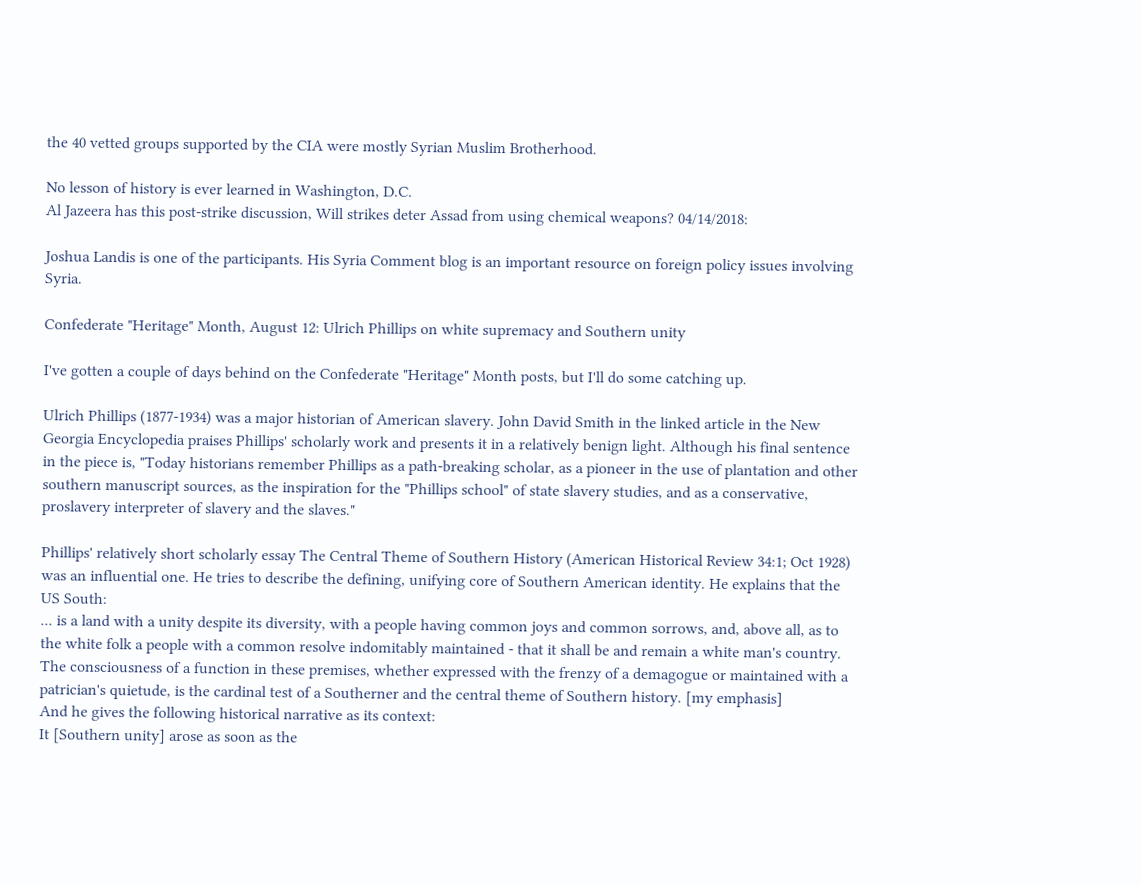the 40 vetted groups supported by the CIA were mostly Syrian Muslim Brotherhood.

No lesson of history is ever learned in Washington, D.C.
Al Jazeera has this post-strike discussion, Will strikes deter Assad from using chemical weapons? 04/14/2018:

Joshua Landis is one of the participants. His Syria Comment blog is an important resource on foreign policy issues involving Syria.

Confederate "Heritage" Month, August 12: Ulrich Phillips on white supremacy and Southern unity

I've gotten a couple of days behind on the Confederate "Heritage" Month posts, but I'll do some catching up.

Ulrich Phillips (1877-1934) was a major historian of American slavery. John David Smith in the linked article in the New Georgia Encyclopedia praises Phillips' scholarly work and presents it in a relatively benign light. Although his final sentence in the piece is, "Today historians remember Phillips as a path-breaking scholar, as a pioneer in the use of plantation and other southern manuscript sources, as the inspiration for the "Phillips school" of state slavery studies, and as a conservative, proslavery interpreter of slavery and the slaves."

Phillips' relatively short scholarly essay The Central Theme of Southern History (American Historical Review 34:1; Oct 1928) was an influential one. He tries to describe the defining, unifying core of Southern American identity. He explains that the US South:
... is a land with a unity despite its diversity, with a people having common joys and common sorrows, and, above all, as to the white folk a people with a common resolve indomitably maintained - that it shall be and remain a white man's country. The consciousness of a function in these premises, whether expressed with the frenzy of a demagogue or maintained with a patrician's quietude, is the cardinal test of a Southerner and the central theme of Southern history. [my emphasis]
And he gives the following historical narrative as its context:
It [Southern unity] arose as soon as the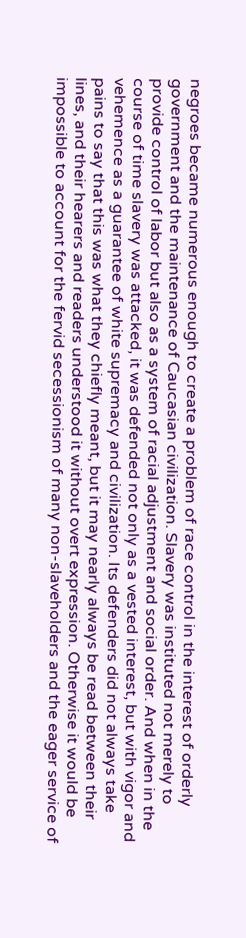negroes became numerous enough to create a problem of race control in the interest of orderly government and the maintenance of Caucasian civilization. Slavery was instituted not merely to provide control of labor but also as a system of racial adjustment and social order. And when in the course of time slavery was attacked, it was defended not only as a vested interest, but with vigor and vehemence as a guarantee of white supremacy and civilization. Its defenders did not always take pains to say that this was what they chiefly meant, but it may nearly always be read between their lines, and their hearers and readers understood it without overt expression. Otherwise it would be impossible to account for the fervid secessionism of many non-slaveholders and the eager service of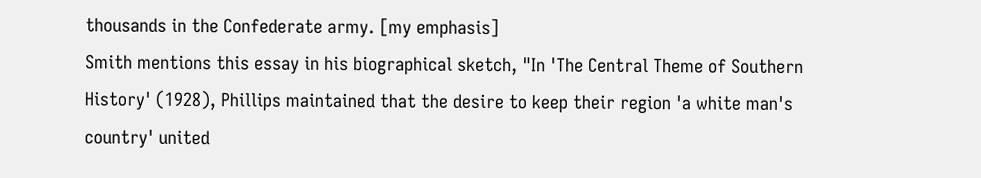thousands in the Confederate army. [my emphasis]
Smith mentions this essay in his biographical sketch, "In 'The Central Theme of Southern History' (1928), Phillips maintained that the desire to keep their region 'a white man's country' united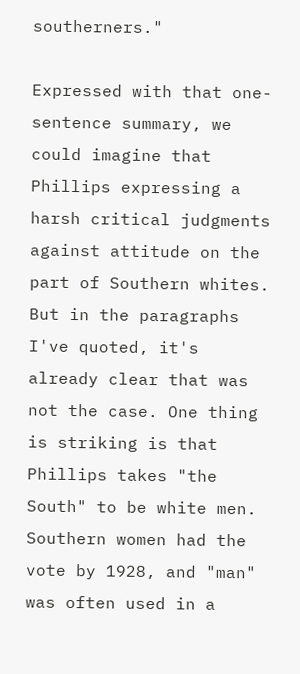southerners."

Expressed with that one-sentence summary, we could imagine that Phillips expressing a harsh critical judgments against attitude on the part of Southern whites. But in the paragraphs I've quoted, it's already clear that was not the case. One thing is striking is that Phillips takes "the South" to be white men. Southern women had the vote by 1928, and "man" was often used in a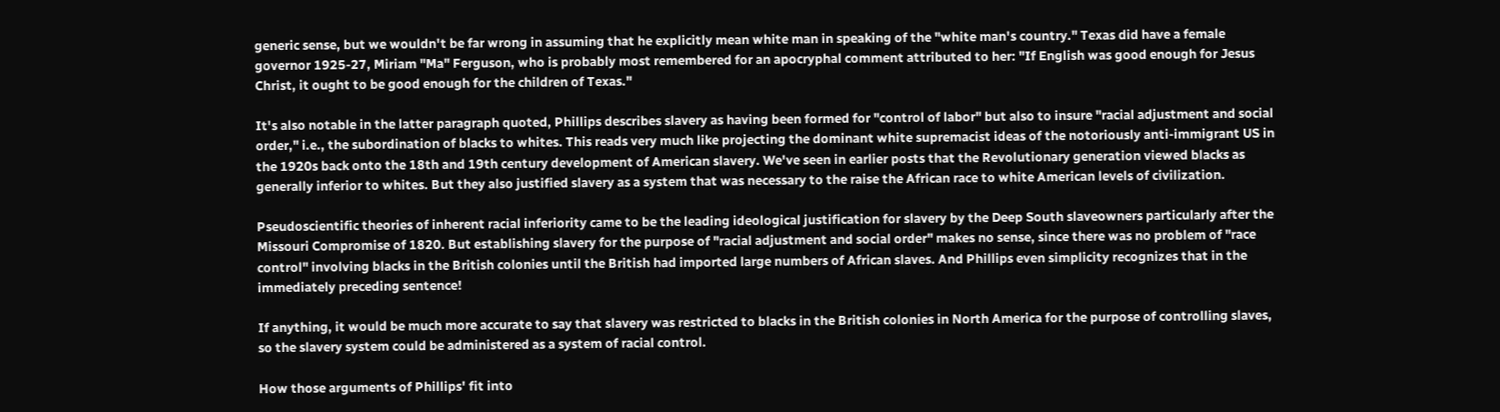generic sense, but we wouldn't be far wrong in assuming that he explicitly mean white man in speaking of the "white man's country." Texas did have a female governor 1925-27, Miriam "Ma" Ferguson, who is probably most remembered for an apocryphal comment attributed to her: "If English was good enough for Jesus Christ, it ought to be good enough for the children of Texas."

It's also notable in the latter paragraph quoted, Phillips describes slavery as having been formed for "control of labor" but also to insure "racial adjustment and social order," i.e., the subordination of blacks to whites. This reads very much like projecting the dominant white supremacist ideas of the notoriously anti-immigrant US in the 1920s back onto the 18th and 19th century development of American slavery. We've seen in earlier posts that the Revolutionary generation viewed blacks as generally inferior to whites. But they also justified slavery as a system that was necessary to the raise the African race to white American levels of civilization.

Pseudoscientific theories of inherent racial inferiority came to be the leading ideological justification for slavery by the Deep South slaveowners particularly after the Missouri Compromise of 1820. But establishing slavery for the purpose of "racial adjustment and social order" makes no sense, since there was no problem of "race control" involving blacks in the British colonies until the British had imported large numbers of African slaves. And Phillips even simplicity recognizes that in the immediately preceding sentence!

If anything, it would be much more accurate to say that slavery was restricted to blacks in the British colonies in North America for the purpose of controlling slaves, so the slavery system could be administered as a system of racial control.

How those arguments of Phillips' fit into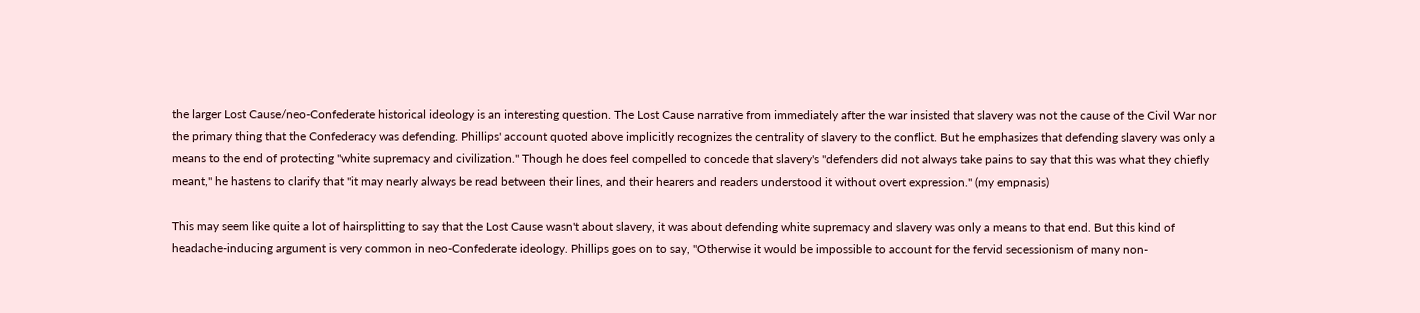the larger Lost Cause/neo-Confederate historical ideology is an interesting question. The Lost Cause narrative from immediately after the war insisted that slavery was not the cause of the Civil War nor the primary thing that the Confederacy was defending. Phillips' account quoted above implicitly recognizes the centrality of slavery to the conflict. But he emphasizes that defending slavery was only a means to the end of protecting "white supremacy and civilization." Though he does feel compelled to concede that slavery's "defenders did not always take pains to say that this was what they chiefly meant," he hastens to clarify that "it may nearly always be read between their lines, and their hearers and readers understood it without overt expression." (my empnasis)

This may seem like quite a lot of hairsplitting to say that the Lost Cause wasn't about slavery, it was about defending white supremacy and slavery was only a means to that end. But this kind of headache-inducing argument is very common in neo-Confederate ideology. Phillips goes on to say, "Otherwise it would be impossible to account for the fervid secessionism of many non-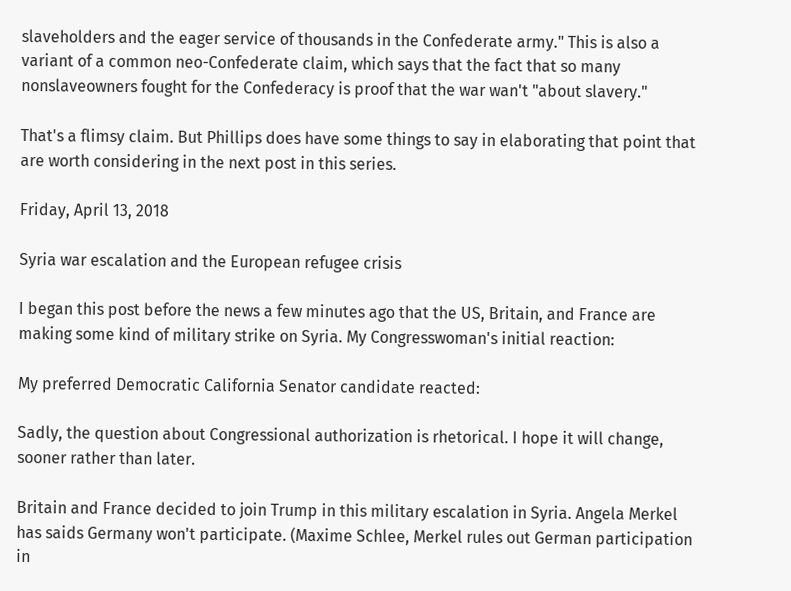slaveholders and the eager service of thousands in the Confederate army." This is also a variant of a common neo-Confederate claim, which says that the fact that so many nonslaveowners fought for the Confederacy is proof that the war wan't "about slavery."

That's a flimsy claim. But Phillips does have some things to say in elaborating that point that are worth considering in the next post in this series.

Friday, April 13, 2018

Syria war escalation and the European refugee crisis

I began this post before the news a few minutes ago that the US, Britain, and France are making some kind of military strike on Syria. My Congresswoman's initial reaction:

My preferred Democratic California Senator candidate reacted:

Sadly, the question about Congressional authorization is rhetorical. I hope it will change, sooner rather than later.

Britain and France decided to join Trump in this military escalation in Syria. Angela Merkel has saids Germany won't participate. (Maxime Schlee, Merkel rules out German participation in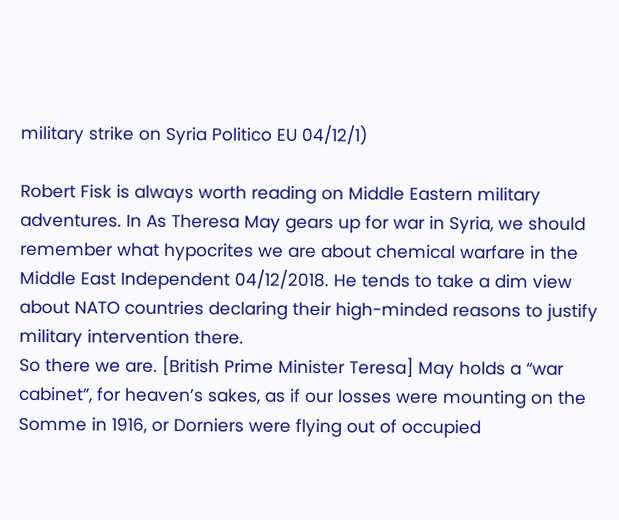military strike on Syria Politico EU 04/12/1)

Robert Fisk is always worth reading on Middle Eastern military adventures. In As Theresa May gears up for war in Syria, we should remember what hypocrites we are about chemical warfare in the Middle East Independent 04/12/2018. He tends to take a dim view about NATO countries declaring their high-minded reasons to justify military intervention there.
So there we are. [British Prime Minister Teresa] May holds a “war cabinet”, for heaven’s sakes, as if our losses were mounting on the Somme in 1916, or Dorniers were flying out of occupied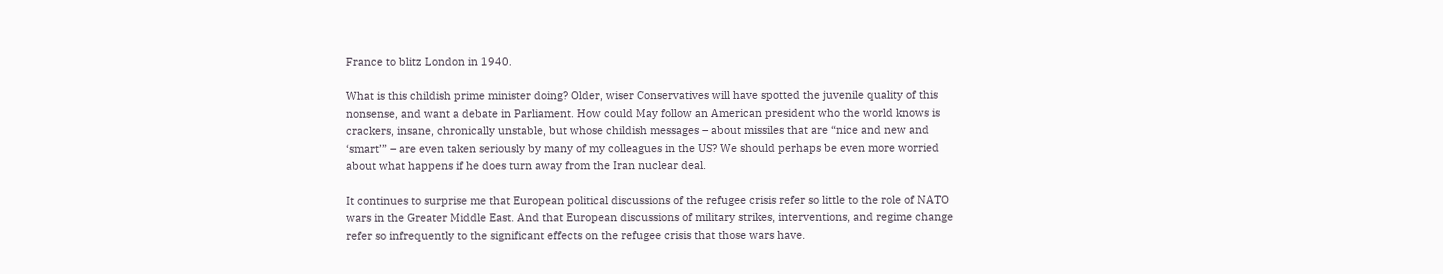France to blitz London in 1940.

What is this childish prime minister doing? Older, wiser Conservatives will have spotted the juvenile quality of this nonsense, and want a debate in Parliament. How could May follow an American president who the world knows is crackers, insane, chronically unstable, but whose childish messages – about missiles that are “nice and new and ‘smart’” – are even taken seriously by many of my colleagues in the US? We should perhaps be even more worried about what happens if he does turn away from the Iran nuclear deal.

It continues to surprise me that European political discussions of the refugee crisis refer so little to the role of NATO wars in the Greater Middle East. And that European discussions of military strikes, interventions, and regime change refer so infrequently to the significant effects on the refugee crisis that those wars have.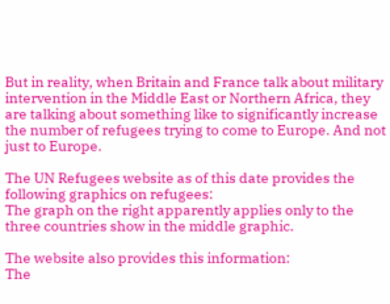But in reality, when Britain and France talk about military intervention in the Middle East or Northern Africa, they are talking about something like to significantly increase the number of refugees trying to come to Europe. And not just to Europe.

The UN Refugees website as of this date provides the following graphics on refugees:
The graph on the right apparently applies only to the three countries show in the middle graphic.

The website also provides this information:
The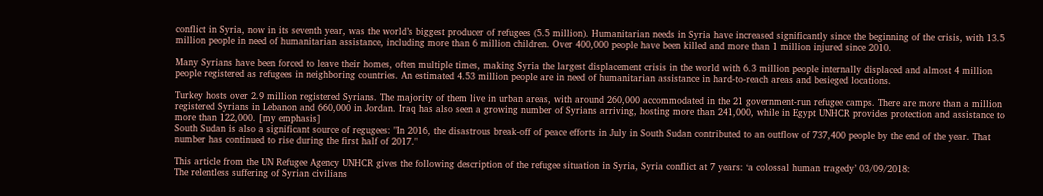conflict in Syria, now in its seventh year, was the world’s biggest producer of refugees (5.5 million). Humanitarian needs in Syria have increased significantly since the beginning of the crisis, with 13.5 million people in need of humanitarian assistance, including more than 6 million children. Over 400,000 people have been killed and more than 1 million injured since 2010.

Many Syrians have been forced to leave their homes, often multiple times, making Syria the largest displacement crisis in the world with 6.3 million people internally displaced and almost 4 million people registered as refugees in neighboring countries. An estimated 4.53 million people are in need of humanitarian assistance in hard-to-reach areas and besieged locations.

Turkey hosts over 2.9 million registered Syrians. The majority of them live in urban areas, with around 260,000 accommodated in the 21 government-run refugee camps. There are more than a million registered Syrians in Lebanon and 660,000 in Jordan. Iraq has also seen a growing number of Syrians arriving, hosting more than 241,000, while in Egypt UNHCR provides protection and assistance to more than 122,000. [my emphasis]
South Sudan is also a significant source of regugees: "In 2016, the disastrous break-off of peace efforts in July in South Sudan contributed to an outflow of 737,400 people by the end of the year. That number has continued to rise during the first half of 2017."

This article from the UN Refugee Agency UNHCR gives the following description of the refugee situation in Syria, Syria conflict at 7 years: ‘a colossal human tragedy’ 03/09/2018:
The relentless suffering of Syrian civilians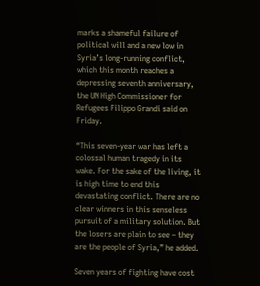marks a shameful failure of political will and a new low in Syria’s long-running conflict, which this month reaches a depressing seventh anniversary, the UN High Commissioner for Refugees Filippo Grandi said on Friday.

“This seven-year war has left a colossal human tragedy in its wake. For the sake of the living, it is high time to end this devastating conflict. There are no clear winners in this senseless pursuit of a military solution. But the losers are plain to see – they are the people of Syria,” he added.

Seven years of fighting have cost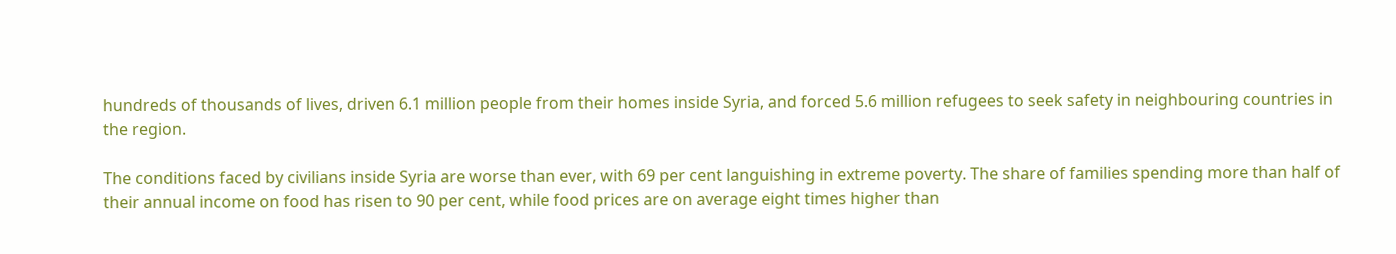hundreds of thousands of lives, driven 6.1 million people from their homes inside Syria, and forced 5.6 million refugees to seek safety in neighbouring countries in the region.

The conditions faced by civilians inside Syria are worse than ever, with 69 per cent languishing in extreme poverty. The share of families spending more than half of their annual income on food has risen to 90 per cent, while food prices are on average eight times higher than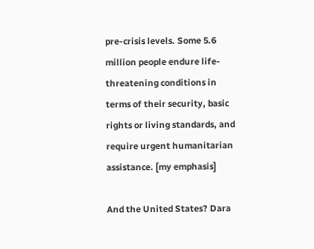pre-crisis levels. Some 5.6 million people endure life-threatening conditions in terms of their security, basic rights or living standards, and require urgent humanitarian assistance. [my emphasis]

And the United States? Dara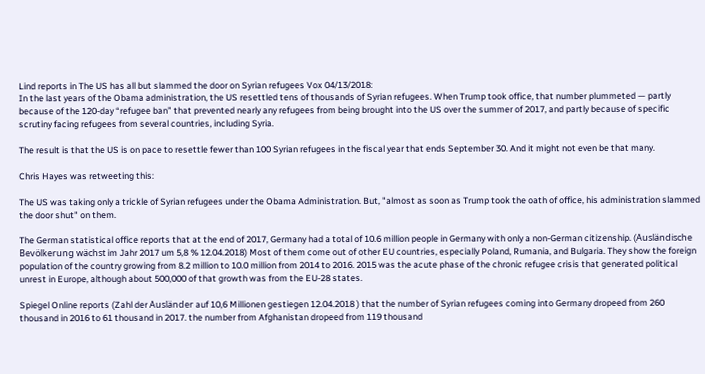Lind reports in The US has all but slammed the door on Syrian refugees Vox 04/13/2018:
In the last years of the Obama administration, the US resettled tens of thousands of Syrian refugees. When Trump took office, that number plummeted — partly because of the 120-day “refugee ban” that prevented nearly any refugees from being brought into the US over the summer of 2017, and partly because of specific scrutiny facing refugees from several countries, including Syria.

The result is that the US is on pace to resettle fewer than 100 Syrian refugees in the fiscal year that ends September 30. And it might not even be that many.

Chris Hayes was retweeting this:

The US was taking only a trickle of Syrian refugees under the Obama Administration. But, "almost as soon as Trump took the oath of office, his administration slammed the door shut" on them.

The German statistical office reports that at the end of 2017, Germany had a total of 10.6 million people in Germany with only a non-German citizenship. (Ausländische Bevölkerung wächst im Jahr 2017 um 5,8 % 12.04.2018) Most of them come out of other EU countries, especially Poland, Rumania, and Bulgaria. They show the foreign population of the country growing from 8.2 million to 10.0 million from 2014 to 2016. 2015 was the acute phase of the chronic refugee crisis that generated political unrest in Europe, although about 500,000 of that growth was from the EU-28 states.

Spiegel Online reports (Zahl der Ausländer auf 10,6 Millionen gestiegen 12.04.2018 ) that the number of Syrian refugees coming into Germany dropeed from 260 thousand in 2016 to 61 thousand in 2017. the number from Afghanistan dropeed from 119 thousand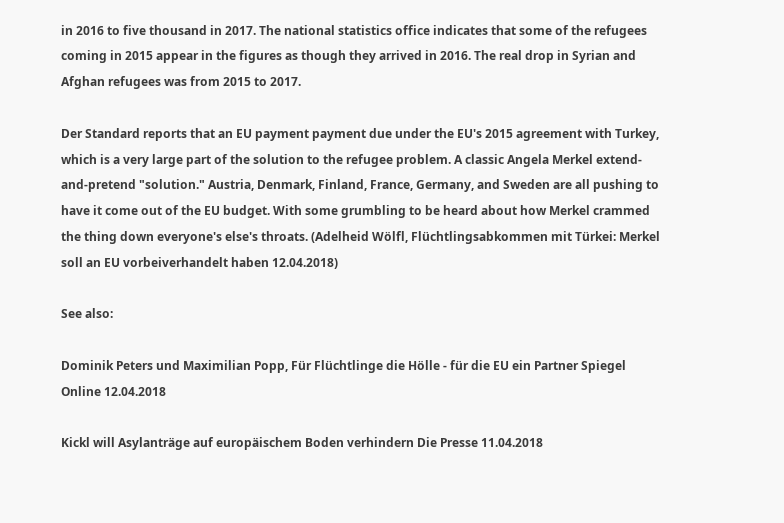in 2016 to five thousand in 2017. The national statistics office indicates that some of the refugees coming in 2015 appear in the figures as though they arrived in 2016. The real drop in Syrian and Afghan refugees was from 2015 to 2017.

Der Standard reports that an EU payment payment due under the EU's 2015 agreement with Turkey, which is a very large part of the solution to the refugee problem. A classic Angela Merkel extend-and-pretend "solution." Austria, Denmark, Finland, France, Germany, and Sweden are all pushing to have it come out of the EU budget. With some grumbling to be heard about how Merkel crammed the thing down everyone's else's throats. (Adelheid Wölfl, Flüchtlingsabkommen mit Türkei: Merkel soll an EU vorbeiverhandelt haben 12.04.2018)

See also:

Dominik Peters und Maximilian Popp, Für Flüchtlinge die Hölle - für die EU ein Partner Spiegel Online 12.04.2018

Kickl will Asylanträge auf europäischem Boden verhindern Die Presse 11.04.2018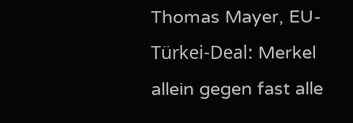Thomas Mayer, EU-Türkei-Deal: Merkel allein gegen fast alle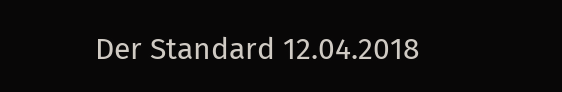Der Standard 12.04.2018